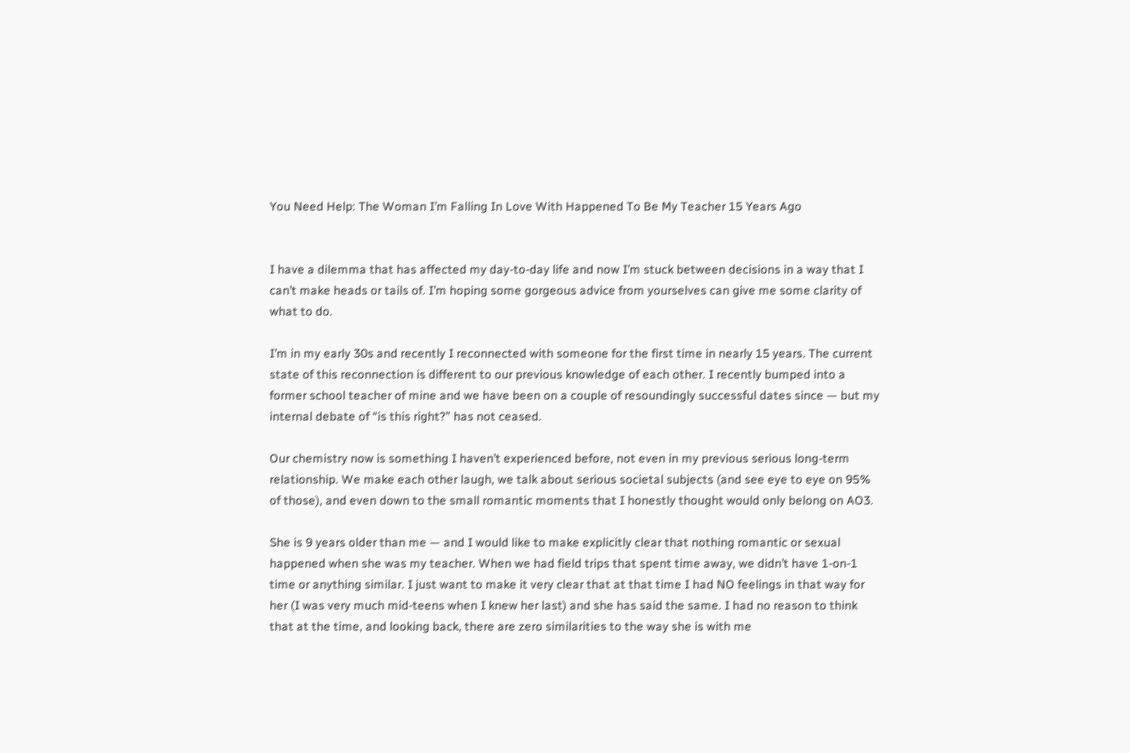You Need Help: The Woman I’m Falling In Love With Happened To Be My Teacher 15 Years Ago


I have a dilemma that has affected my day-to-day life and now I’m stuck between decisions in a way that I can’t make heads or tails of. I’m hoping some gorgeous advice from yourselves can give me some clarity of what to do.

I’m in my early 30s and recently I reconnected with someone for the first time in nearly 15 years. The current state of this reconnection is different to our previous knowledge of each other. I recently bumped into a former school teacher of mine and we have been on a couple of resoundingly successful dates since — but my internal debate of “is this right?” has not ceased.

Our chemistry now is something I haven’t experienced before, not even in my previous serious long-term relationship. We make each other laugh, we talk about serious societal subjects (and see eye to eye on 95% of those), and even down to the small romantic moments that I honestly thought would only belong on AO3.

She is 9 years older than me — and I would like to make explicitly clear that nothing romantic or sexual happened when she was my teacher. When we had field trips that spent time away, we didn’t have 1-on-1 time or anything similar. I just want to make it very clear that at that time I had NO feelings in that way for her (I was very much mid-teens when I knew her last) and she has said the same. I had no reason to think that at the time, and looking back, there are zero similarities to the way she is with me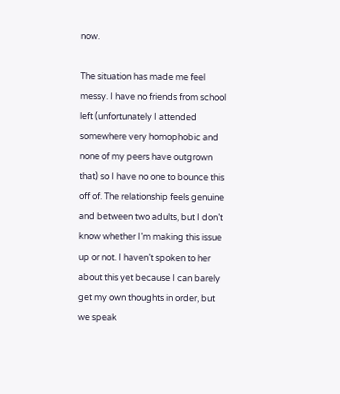now.

The situation has made me feel messy. I have no friends from school left (unfortunately I attended somewhere very homophobic and none of my peers have outgrown that) so I have no one to bounce this off of. The relationship feels genuine and between two adults, but I don’t know whether I’m making this issue up or not. I haven’t spoken to her about this yet because I can barely get my own thoughts in order, but we speak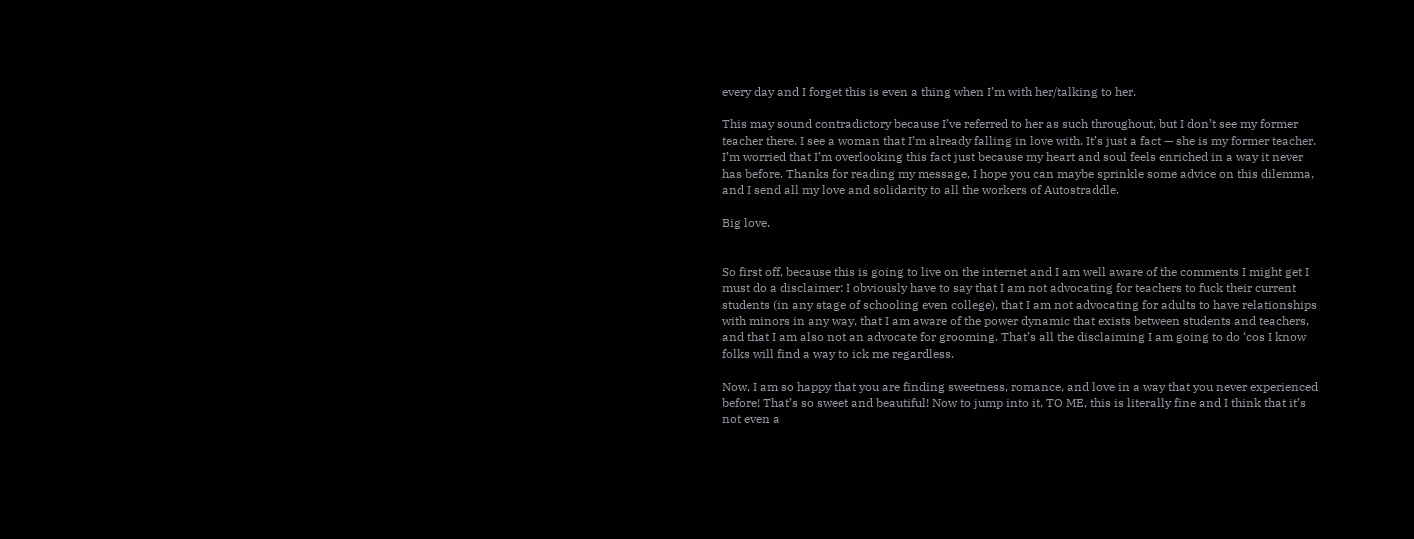every day and I forget this is even a thing when I’m with her/talking to her.

This may sound contradictory because I’ve referred to her as such throughout, but I don’t see my former teacher there. I see a woman that I’m already falling in love with. It’s just a fact — she is my former teacher. I’m worried that I’m overlooking this fact just because my heart and soul feels enriched in a way it never has before. Thanks for reading my message, I hope you can maybe sprinkle some advice on this dilemma, and I send all my love and solidarity to all the workers of Autostraddle.

Big love.


So first off, because this is going to live on the internet and I am well aware of the comments I might get I must do a disclaimer: I obviously have to say that I am not advocating for teachers to fuck their current students (in any stage of schooling even college), that I am not advocating for adults to have relationships with minors in any way, that I am aware of the power dynamic that exists between students and teachers, and that I am also not an advocate for grooming. That’s all the disclaiming I am going to do ‘cos I know folks will find a way to ick me regardless.

Now, I am so happy that you are finding sweetness, romance, and love in a way that you never experienced before! That’s so sweet and beautiful! Now to jump into it, TO ME, this is literally fine and I think that it’s not even a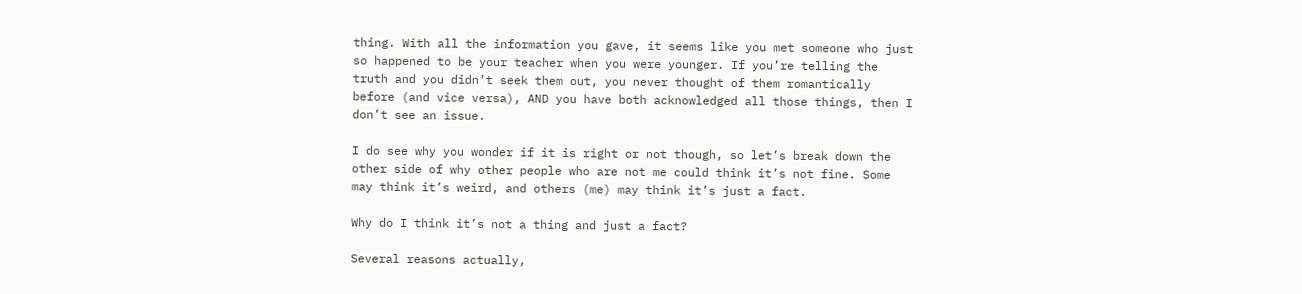thing. With all the information you gave, it seems like you met someone who just so happened to be your teacher when you were younger. If you’re telling the truth and you didn’t seek them out, you never thought of them romantically before (and vice versa), AND you have both acknowledged all those things, then I don’t see an issue.

I do see why you wonder if it is right or not though, so let’s break down the other side of why other people who are not me could think it’s not fine. Some may think it’s weird, and others (me) may think it’s just a fact.

Why do I think it’s not a thing and just a fact?

Several reasons actually,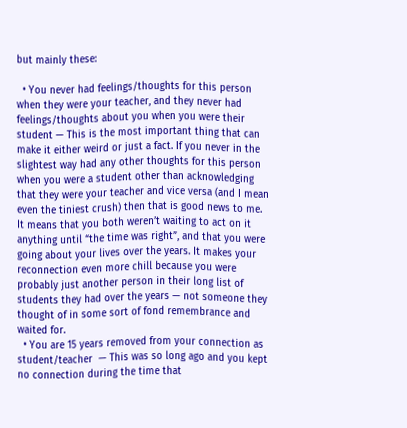but mainly these:

  • You never had feelings/thoughts for this person when they were your teacher, and they never had feelings/thoughts about you when you were their student — This is the most important thing that can make it either weird or just a fact. If you never in the slightest way had any other thoughts for this person when you were a student other than acknowledging that they were your teacher and vice versa (and I mean even the tiniest crush) then that is good news to me. It means that you both weren’t waiting to act on it anything until “the time was right”, and that you were going about your lives over the years. It makes your reconnection even more chill because you were probably just another person in their long list of students they had over the years — not someone they thought of in some sort of fond remembrance and waited for.
  • You are 15 years removed from your connection as student/teacher  — This was so long ago and you kept no connection during the time that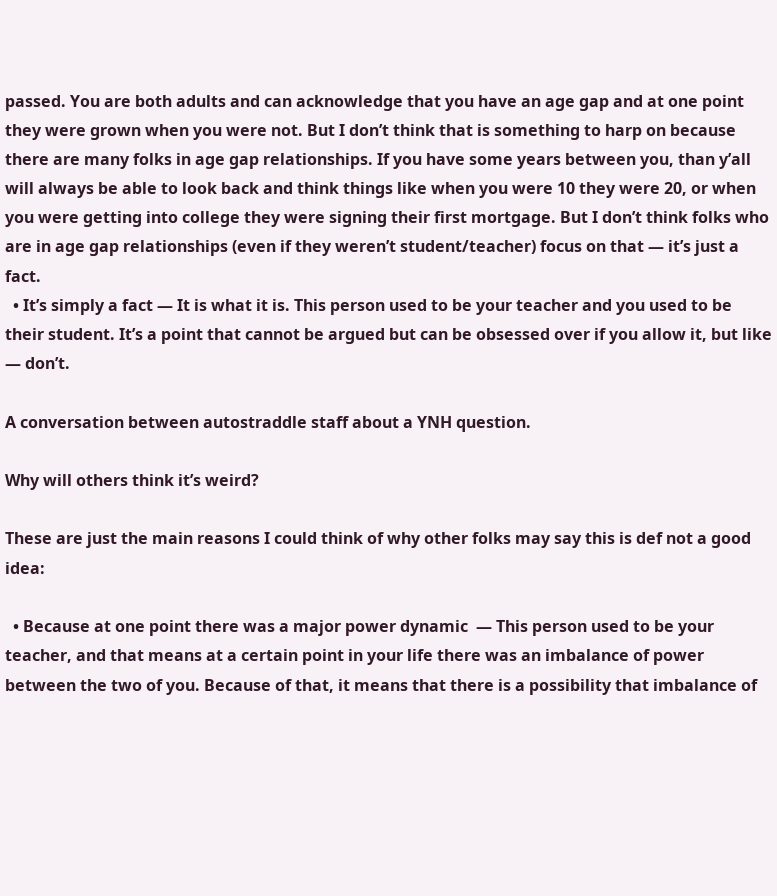passed. You are both adults and can acknowledge that you have an age gap and at one point they were grown when you were not. But I don’t think that is something to harp on because there are many folks in age gap relationships. If you have some years between you, than y’all will always be able to look back and think things like when you were 10 they were 20, or when you were getting into college they were signing their first mortgage. But I don’t think folks who are in age gap relationships (even if they weren’t student/teacher) focus on that — it’s just a fact.
  • It’s simply a fact — It is what it is. This person used to be your teacher and you used to be their student. It’s a point that cannot be argued but can be obsessed over if you allow it, but like — don’t.

A conversation between autostraddle staff about a YNH question.

Why will others think it’s weird?

These are just the main reasons I could think of why other folks may say this is def not a good idea:

  • Because at one point there was a major power dynamic  — This person used to be your teacher, and that means at a certain point in your life there was an imbalance of power between the two of you. Because of that, it means that there is a possibility that imbalance of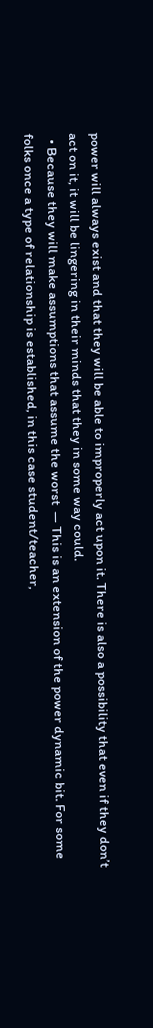power will always exist and that they will be able to improperly act upon it. There is also a possibility that even if they don’t act on it, it will be lingering in their minds that they in some way could.
  • Because they will make assumptions that assume the worst  — This is an extension of the power dynamic bit. For some folks once a type of relationship is established, in this case student/teacher,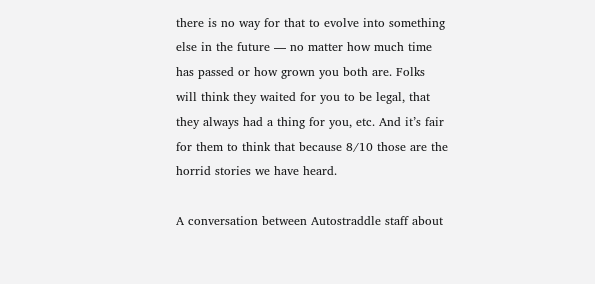there is no way for that to evolve into something else in the future — no matter how much time has passed or how grown you both are. Folks will think they waited for you to be legal, that they always had a thing for you, etc. And it’s fair for them to think that because 8/10 those are the horrid stories we have heard.

A conversation between Autostraddle staff about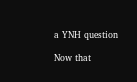a YNH question

Now that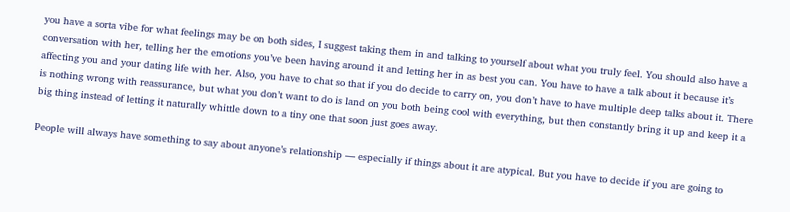you have a sorta vibe for what feelings may be on both sides, I suggest taking them in and talking to yourself about what you truly feel. You should also have a conversation with her, telling her the emotions you’ve been having around it and letting her in as best you can. You have to have a talk about it because it’s affecting you and your dating life with her. Also, you have to chat so that if you do decide to carry on, you don’t have to have multiple deep talks about it. There is nothing wrong with reassurance, but what you don’t want to do is land on you both being cool with everything, but then constantly bring it up and keep it a big thing instead of letting it naturally whittle down to a tiny one that soon just goes away.

People will always have something to say about anyone’s relationship — especially if things about it are atypical. But you have to decide if you are going to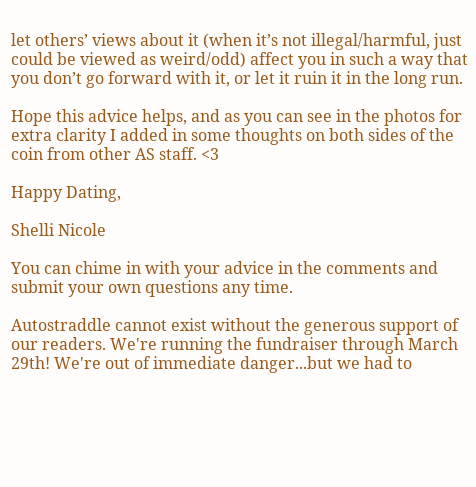let others’ views about it (when it’s not illegal/harmful, just could be viewed as weird/odd) affect you in such a way that you don’t go forward with it, or let it ruin it in the long run.

Hope this advice helps, and as you can see in the photos for extra clarity I added in some thoughts on both sides of the coin from other AS staff. <3

Happy Dating,

Shelli Nicole

You can chime in with your advice in the comments and submit your own questions any time.

Autostraddle cannot exist without the generous support of our readers. We're running the fundraiser through March 29th! We're out of immediate danger...but we had to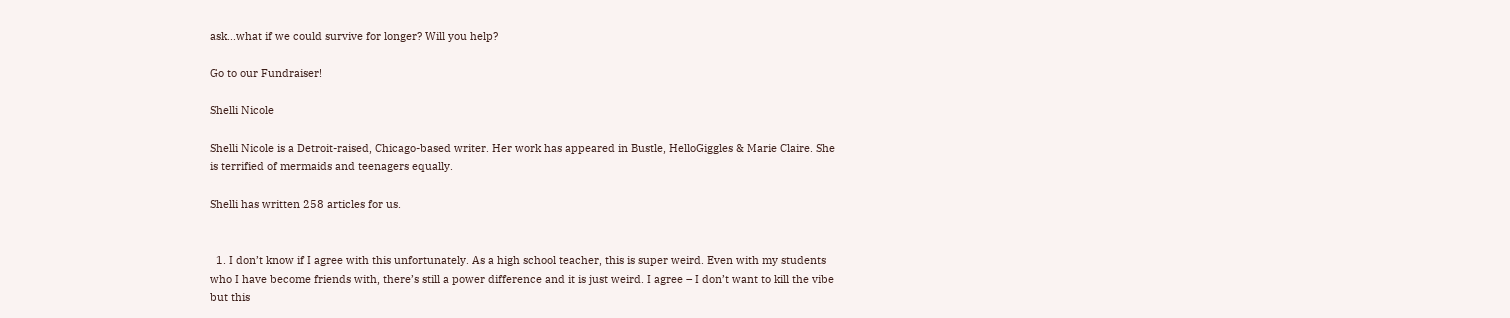ask...what if we could survive for longer? Will you help?

Go to our Fundraiser!

Shelli Nicole

Shelli Nicole is a Detroit-raised, Chicago-based writer. Her work has appeared in Bustle, HelloGiggles & Marie Claire. She is terrified of mermaids and teenagers equally.

Shelli has written 258 articles for us.


  1. I don’t know if I agree with this unfortunately. As a high school teacher, this is super weird. Even with my students who I have become friends with, there’s still a power difference and it is just weird. I agree – I don’t want to kill the vibe but this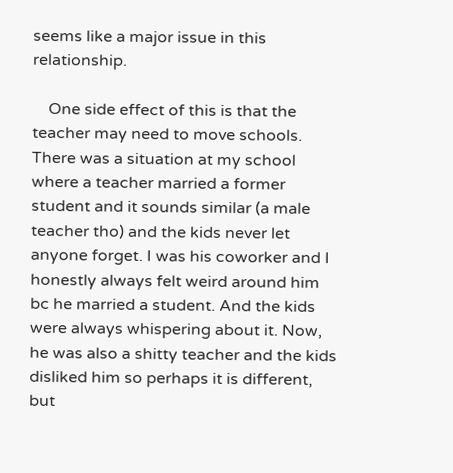seems like a major issue in this relationship.

    One side effect of this is that the teacher may need to move schools. There was a situation at my school where a teacher married a former student and it sounds similar (a male teacher tho) and the kids never let anyone forget. I was his coworker and I honestly always felt weird around him bc he married a student. And the kids were always whispering about it. Now, he was also a shitty teacher and the kids disliked him so perhaps it is different, but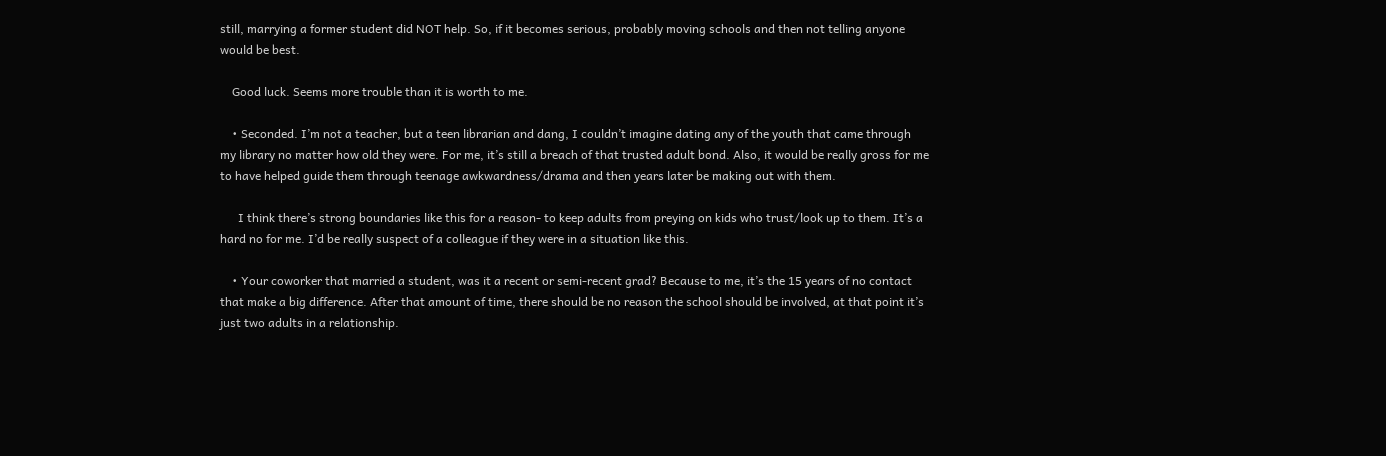still, marrying a former student did NOT help. So, if it becomes serious, probably moving schools and then not telling anyone would be best.

    Good luck. Seems more trouble than it is worth to me.

    • Seconded. I’m not a teacher, but a teen librarian and dang, I couldn’t imagine dating any of the youth that came through my library no matter how old they were. For me, it’s still a breach of that trusted adult bond. Also, it would be really gross for me to have helped guide them through teenage awkwardness/drama and then years later be making out with them.

      I think there’s strong boundaries like this for a reason- to keep adults from preying on kids who trust/look up to them. It’s a hard no for me. I’d be really suspect of a colleague if they were in a situation like this.

    • Your coworker that married a student, was it a recent or semi-recent grad? Because to me, it’s the 15 years of no contact that make a big difference. After that amount of time, there should be no reason the school should be involved, at that point it’s just two adults in a relationship.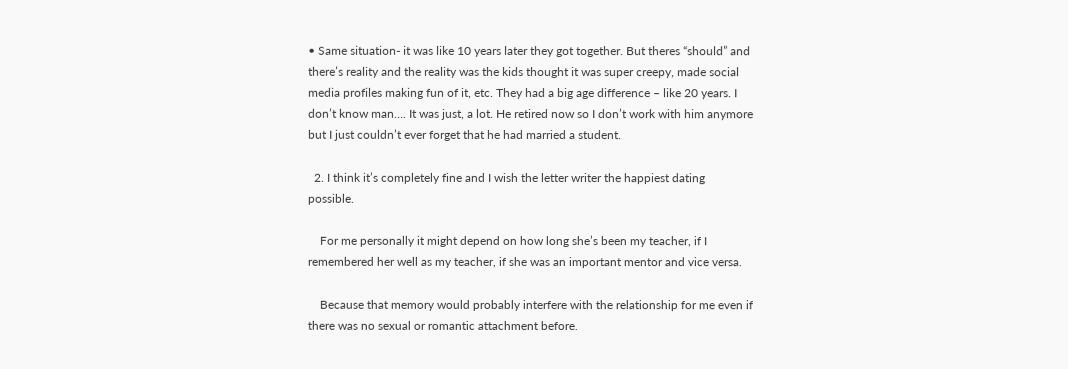• Same situation- it was like 10 years later they got together. But theres “should” and there’s reality and the reality was the kids thought it was super creepy, made social media profiles making fun of it, etc. They had a big age difference – like 20 years. I don’t know man…. It was just, a lot. He retired now so I don’t work with him anymore but I just couldn’t ever forget that he had married a student.

  2. I think it’s completely fine and I wish the letter writer the happiest dating possible.

    For me personally it might depend on how long she’s been my teacher, if I remembered her well as my teacher, if she was an important mentor and vice versa.

    Because that memory would probably interfere with the relationship for me even if there was no sexual or romantic attachment before.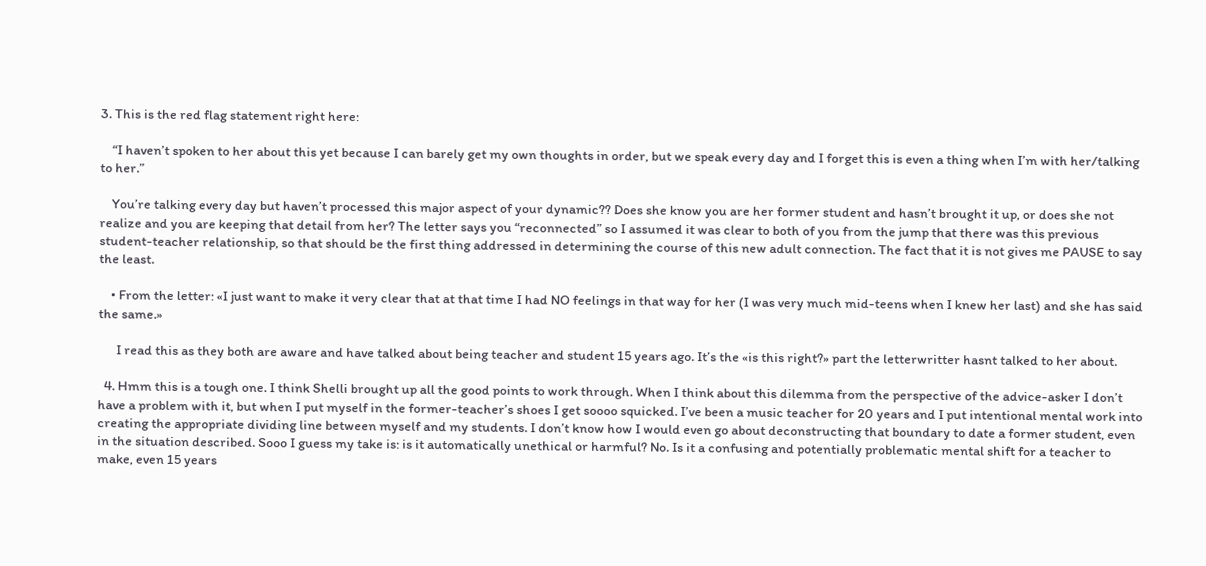3. This is the red flag statement right here:

    “I haven’t spoken to her about this yet because I can barely get my own thoughts in order, but we speak every day and I forget this is even a thing when I’m with her/talking to her.”

    You’re talking every day but haven’t processed this major aspect of your dynamic?? Does she know you are her former student and hasn’t brought it up, or does she not realize and you are keeping that detail from her? The letter says you “reconnected” so I assumed it was clear to both of you from the jump that there was this previous student-teacher relationship, so that should be the first thing addressed in determining the course of this new adult connection. The fact that it is not gives me PAUSE to say the least.

    • From the letter: «I just want to make it very clear that at that time I had NO feelings in that way for her (I was very much mid-teens when I knew her last) and she has said the same.»

      I read this as they both are aware and have talked about being teacher and student 15 years ago. It’s the «is this right?» part the letterwritter hasnt talked to her about.

  4. Hmm this is a tough one. I think Shelli brought up all the good points to work through. When I think about this dilemma from the perspective of the advice-asker I don’t have a problem with it, but when I put myself in the former-teacher’s shoes I get soooo squicked. I’ve been a music teacher for 20 years and I put intentional mental work into creating the appropriate dividing line between myself and my students. I don’t know how I would even go about deconstructing that boundary to date a former student, even in the situation described. Sooo I guess my take is: is it automatically unethical or harmful? No. Is it a confusing and potentially problematic mental shift for a teacher to make, even 15 years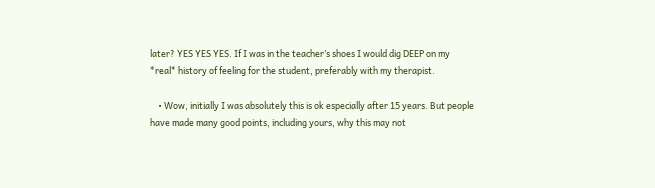later? YES YES YES. If I was in the teacher’s shoes I would dig DEEP on my *real* history of feeling for the student, preferably with my therapist.

    • Wow, initially I was absolutely this is ok especially after 15 years. But people have made many good points, including yours, why this may not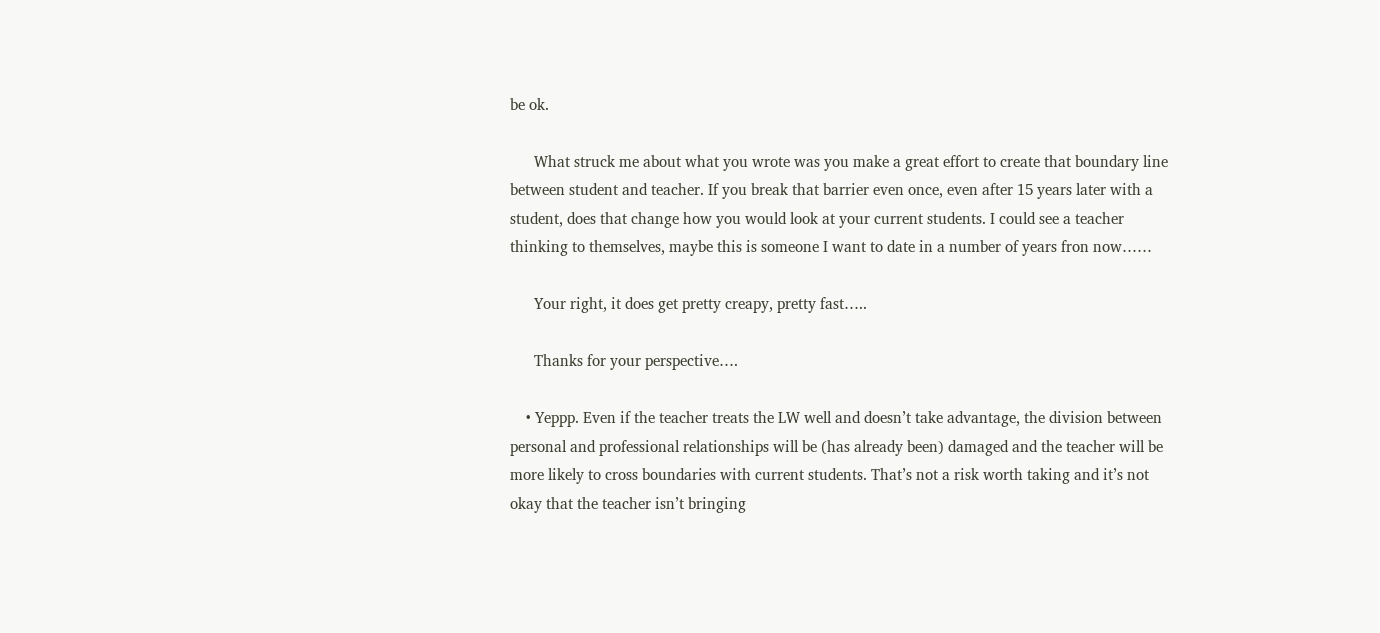be ok.

      What struck me about what you wrote was you make a great effort to create that boundary line between student and teacher. If you break that barrier even once, even after 15 years later with a student, does that change how you would look at your current students. I could see a teacher thinking to themselves, maybe this is someone I want to date in a number of years fron now……

      Your right, it does get pretty creapy, pretty fast…..

      Thanks for your perspective….

    • Yeppp. Even if the teacher treats the LW well and doesn’t take advantage, the division between personal and professional relationships will be (has already been) damaged and the teacher will be more likely to cross boundaries with current students. That’s not a risk worth taking and it’s not okay that the teacher isn’t bringing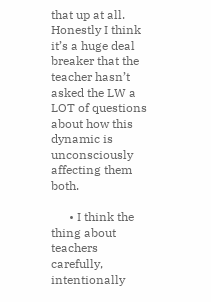that up at all. Honestly I think it’s a huge deal breaker that the teacher hasn’t asked the LW a LOT of questions about how this dynamic is unconsciously affecting them both.

      • I think the thing about teachers carefully, intentionally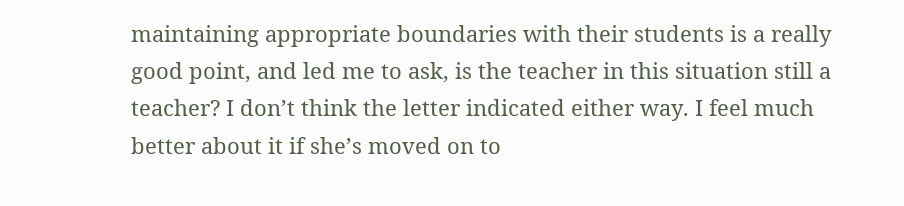maintaining appropriate boundaries with their students is a really good point, and led me to ask, is the teacher in this situation still a teacher? I don’t think the letter indicated either way. I feel much better about it if she’s moved on to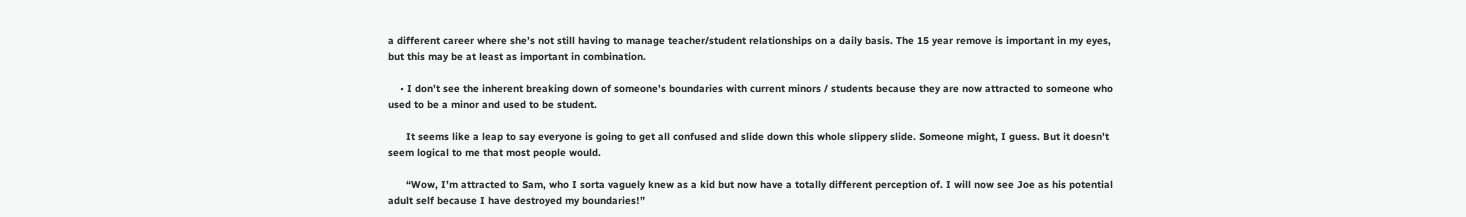a different career where she’s not still having to manage teacher/student relationships on a daily basis. The 15 year remove is important in my eyes, but this may be at least as important in combination.

    • I don’t see the inherent breaking down of someone’s boundaries with current minors / students because they are now attracted to someone who used to be a minor and used to be student.

      It seems like a leap to say everyone is going to get all confused and slide down this whole slippery slide. Someone might, I guess. But it doesn’t seem logical to me that most people would.

      “Wow, I’m attracted to Sam, who I sorta vaguely knew as a kid but now have a totally different perception of. I will now see Joe as his potential adult self because I have destroyed my boundaries!”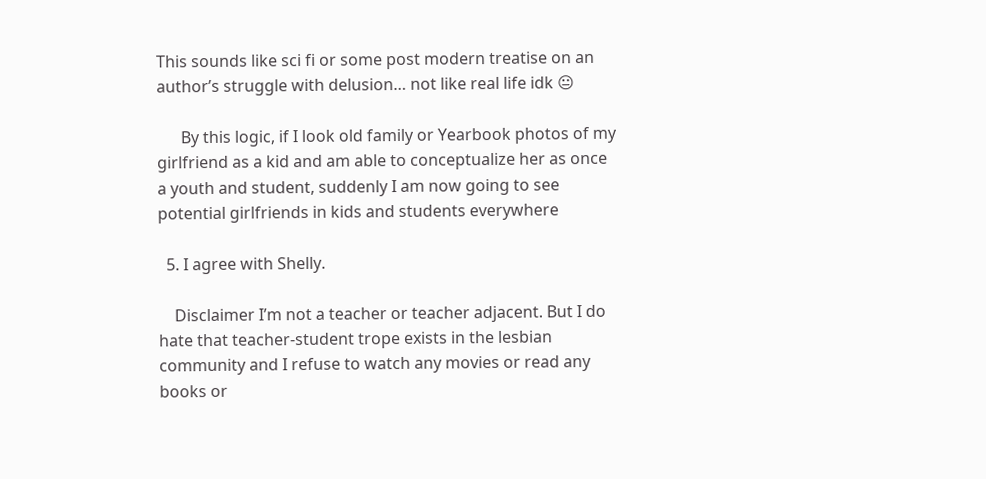This sounds like sci fi or some post modern treatise on an author’s struggle with delusion… not like real life idk 😐

      By this logic, if I look old family or Yearbook photos of my girlfriend as a kid and am able to conceptualize her as once a youth and student, suddenly I am now going to see potential girlfriends in kids and students everywhere

  5. I agree with Shelly.

    Disclaimer I’m not a teacher or teacher adjacent. But I do hate that teacher-student trope exists in the lesbian community and I refuse to watch any movies or read any books or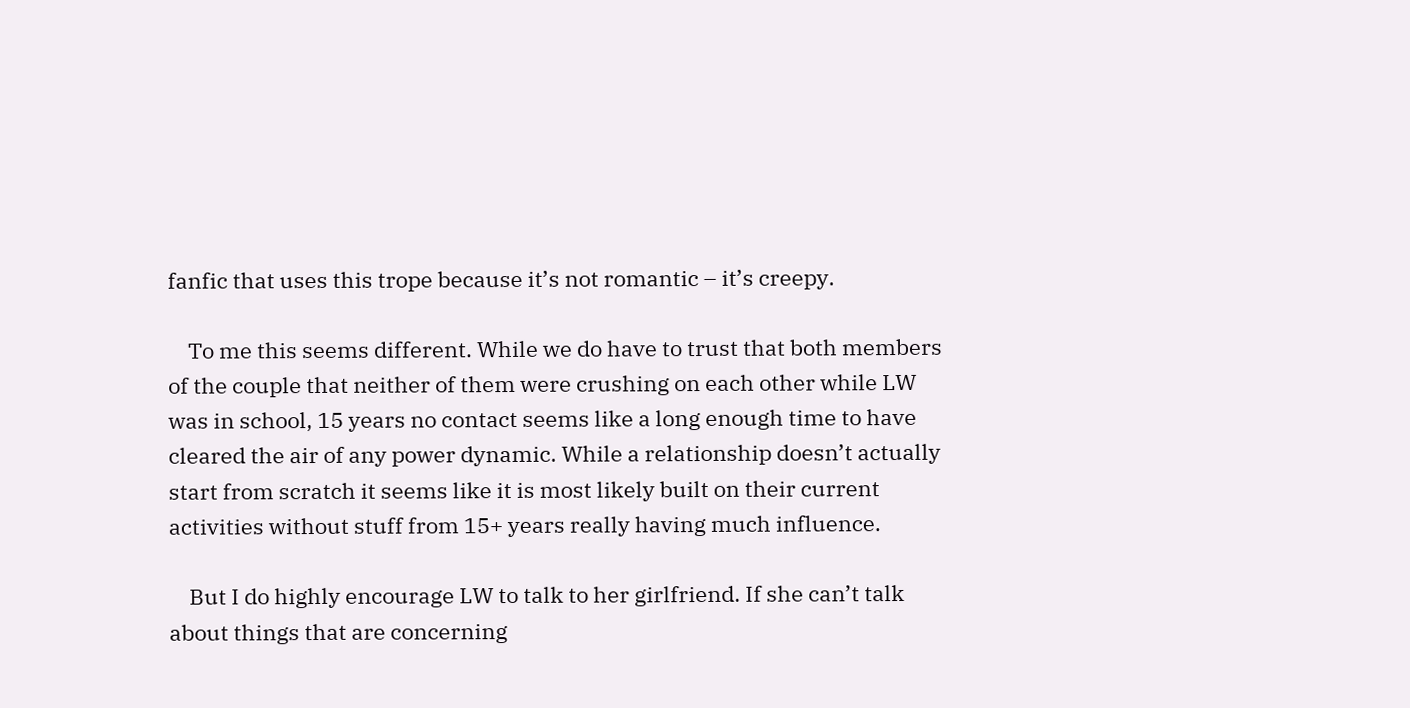fanfic that uses this trope because it’s not romantic – it’s creepy.

    To me this seems different. While we do have to trust that both members of the couple that neither of them were crushing on each other while LW was in school, 15 years no contact seems like a long enough time to have cleared the air of any power dynamic. While a relationship doesn’t actually start from scratch it seems like it is most likely built on their current activities without stuff from 15+ years really having much influence.

    But I do highly encourage LW to talk to her girlfriend. If she can’t talk about things that are concerning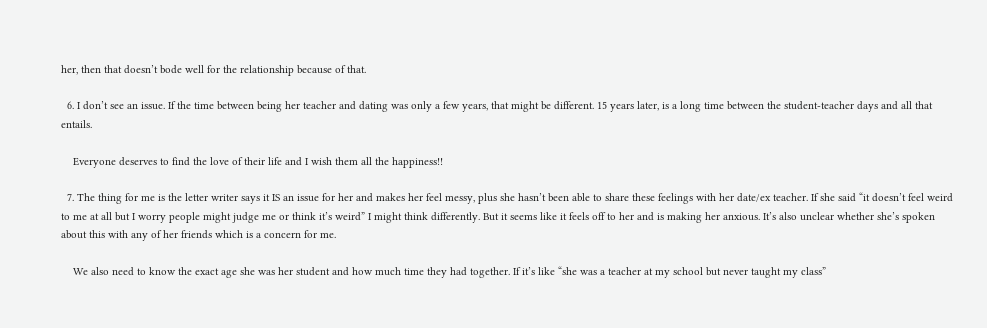her, then that doesn’t bode well for the relationship because of that.

  6. I don’t see an issue. If the time between being her teacher and dating was only a few years, that might be different. 15 years later, is a long time between the student-teacher days and all that entails.

    Everyone deserves to find the love of their life and I wish them all the happiness!!

  7. The thing for me is the letter writer says it IS an issue for her and makes her feel messy, plus she hasn’t been able to share these feelings with her date/ex teacher. If she said “it doesn’t feel weird to me at all but I worry people might judge me or think it’s weird” I might think differently. But it seems like it feels off to her and is making her anxious. It’s also unclear whether she’s spoken about this with any of her friends which is a concern for me.

    We also need to know the exact age she was her student and how much time they had together. If it’s like “she was a teacher at my school but never taught my class”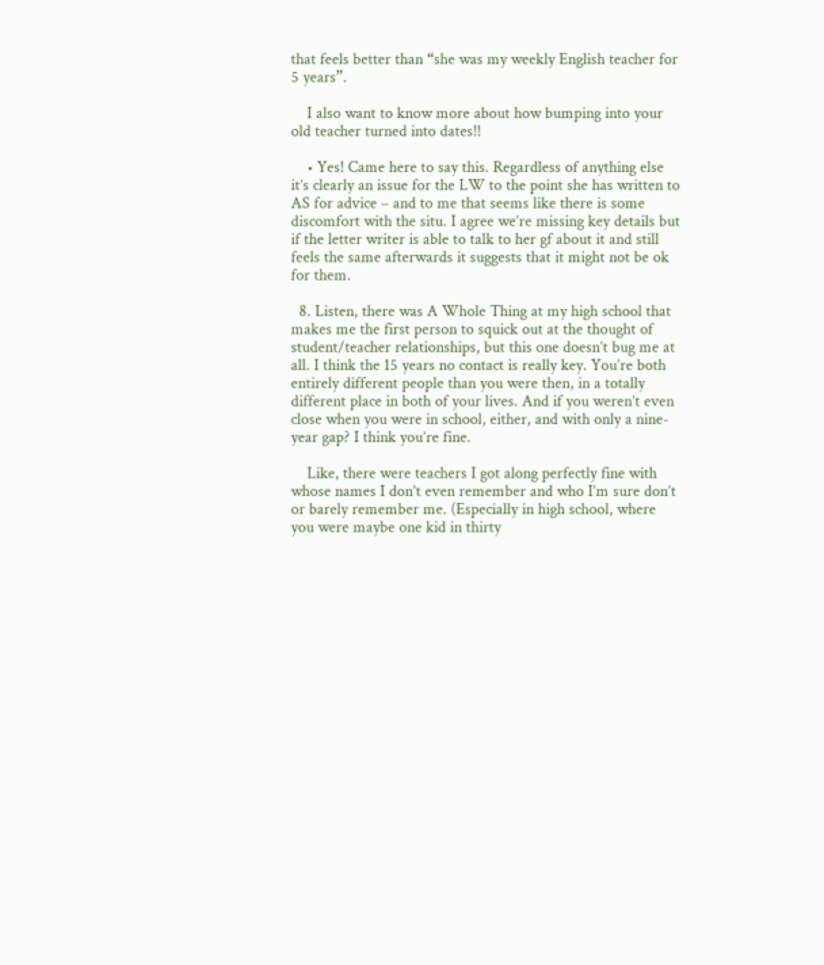that feels better than “she was my weekly English teacher for 5 years”.

    I also want to know more about how bumping into your old teacher turned into dates!!

    • Yes! Came here to say this. Regardless of anything else it’s clearly an issue for the LW to the point she has written to AS for advice – and to me that seems like there is some discomfort with the situ. I agree we’re missing key details but if the letter writer is able to talk to her gf about it and still feels the same afterwards it suggests that it might not be ok for them.

  8. Listen, there was A Whole Thing at my high school that makes me the first person to squick out at the thought of student/teacher relationships, but this one doesn’t bug me at all. I think the 15 years no contact is really key. You’re both entirely different people than you were then, in a totally different place in both of your lives. And if you weren’t even close when you were in school, either, and with only a nine-year gap? I think you’re fine.

    Like, there were teachers I got along perfectly fine with whose names I don’t even remember and who I’m sure don’t or barely remember me. (Especially in high school, where you were maybe one kid in thirty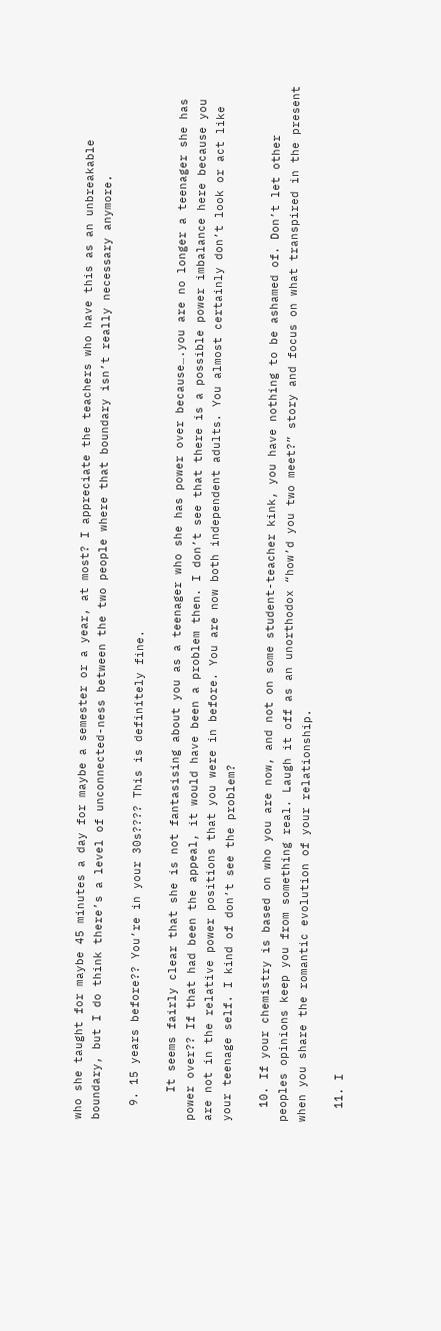who she taught for maybe 45 minutes a day for maybe a semester or a year, at most? I appreciate the teachers who have this as an unbreakable boundary, but I do think there’s a level of unconnected-ness between the two people where that boundary isn’t really necessary anymore.

  9. 15 years before?? You’re in your 30s???? This is definitely fine.

    It seems fairly clear that she is not fantasising about you as a teenager who she has power over because….you are no longer a teenager she has power over?? If that had been the appeal, it would have been a problem then. I don’t see that there is a possible power imbalance here because you are not in the relative power positions that you were in before. You are now both independent adults. You almost certainly don’t look or act like your teenage self. I kind of don’t see the problem?

  10. If your chemistry is based on who you are now, and not on some student-teacher kink, you have nothing to be ashamed of. Don’t let other peoples opinions keep you from something real. Laugh it off as an unorthodox “how’d you two meet?” story and focus on what transpired in the present when you share the romantic evolution of your relationship.

  11. I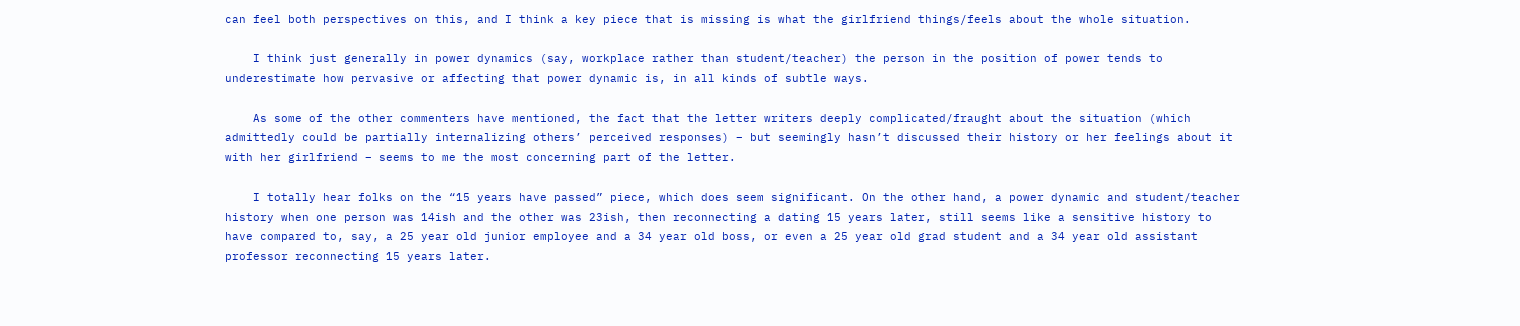can feel both perspectives on this, and I think a key piece that is missing is what the girlfriend things/feels about the whole situation.

    I think just generally in power dynamics (say, workplace rather than student/teacher) the person in the position of power tends to underestimate how pervasive or affecting that power dynamic is, in all kinds of subtle ways.

    As some of the other commenters have mentioned, the fact that the letter writers deeply complicated/fraught about the situation (which admittedly could be partially internalizing others’ perceived responses) – but seemingly hasn’t discussed their history or her feelings about it with her girlfriend – seems to me the most concerning part of the letter.

    I totally hear folks on the “15 years have passed” piece, which does seem significant. On the other hand, a power dynamic and student/teacher history when one person was 14ish and the other was 23ish, then reconnecting a dating 15 years later, still seems like a sensitive history to have compared to, say, a 25 year old junior employee and a 34 year old boss, or even a 25 year old grad student and a 34 year old assistant professor reconnecting 15 years later.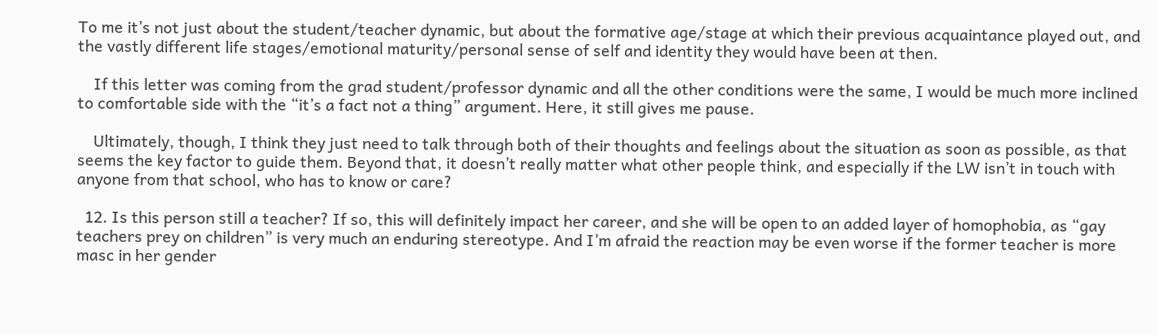To me it’s not just about the student/teacher dynamic, but about the formative age/stage at which their previous acquaintance played out, and the vastly different life stages/emotional maturity/personal sense of self and identity they would have been at then.

    If this letter was coming from the grad student/professor dynamic and all the other conditions were the same, I would be much more inclined to comfortable side with the “it’s a fact not a thing” argument. Here, it still gives me pause.

    Ultimately, though, I think they just need to talk through both of their thoughts and feelings about the situation as soon as possible, as that seems the key factor to guide them. Beyond that, it doesn’t really matter what other people think, and especially if the LW isn’t in touch with anyone from that school, who has to know or care?

  12. Is this person still a teacher? If so, this will definitely impact her career, and she will be open to an added layer of homophobia, as “gay teachers prey on children” is very much an enduring stereotype. And I’m afraid the reaction may be even worse if the former teacher is more masc in her gender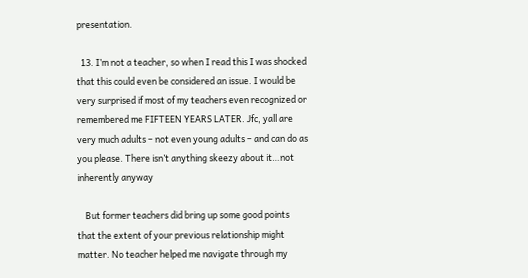presentation.

  13. I’m not a teacher, so when I read this I was shocked that this could even be considered an issue. I would be very surprised if most of my teachers even recognized or remembered me FIFTEEN YEARS LATER. Jfc, yall are very much adults – not even young adults – and can do as you please. There isn’t anything skeezy about it…not inherently anyway

    But former teachers did bring up some good points that the extent of your previous relationship might matter. No teacher helped me navigate through my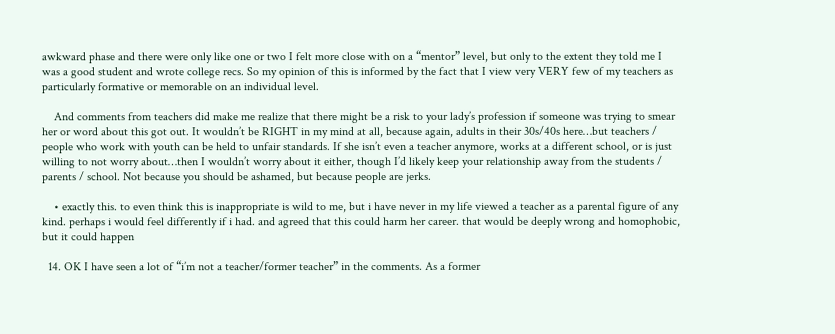awkward phase and there were only like one or two I felt more close with on a “mentor” level, but only to the extent they told me I was a good student and wrote college recs. So my opinion of this is informed by the fact that I view very VERY few of my teachers as particularly formative or memorable on an individual level.

    And comments from teachers did make me realize that there might be a risk to your lady’s profession if someone was trying to smear her or word about this got out. It wouldn’t be RIGHT in my mind at all, because again, adults in their 30s/40s here…but teachers / people who work with youth can be held to unfair standards. If she isn’t even a teacher anymore, works at a different school, or is just willing to not worry about…then I wouldn’t worry about it either, though I’d likely keep your relationship away from the students / parents / school. Not because you should be ashamed, but because people are jerks.

    • exactly this. to even think this is inappropriate is wild to me, but i have never in my life viewed a teacher as a parental figure of any kind. perhaps i would feel differently if i had. and agreed that this could harm her career. that would be deeply wrong and homophobic, but it could happen

  14. OK I have seen a lot of “i’m not a teacher/former teacher” in the comments. As a former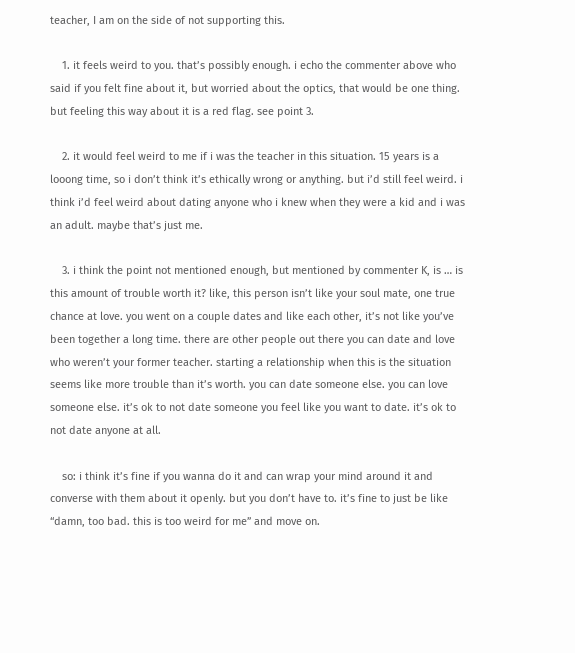teacher, I am on the side of not supporting this.

    1. it feels weird to you. that’s possibly enough. i echo the commenter above who said if you felt fine about it, but worried about the optics, that would be one thing. but feeling this way about it is a red flag. see point 3.

    2. it would feel weird to me if i was the teacher in this situation. 15 years is a looong time, so i don’t think it’s ethically wrong or anything. but i’d still feel weird. i think i’d feel weird about dating anyone who i knew when they were a kid and i was an adult. maybe that’s just me.

    3. i think the point not mentioned enough, but mentioned by commenter K, is … is this amount of trouble worth it? like, this person isn’t like your soul mate, one true chance at love. you went on a couple dates and like each other, it’s not like you’ve been together a long time. there are other people out there you can date and love who weren’t your former teacher. starting a relationship when this is the situation seems like more trouble than it’s worth. you can date someone else. you can love someone else. it’s ok to not date someone you feel like you want to date. it’s ok to not date anyone at all.

    so: i think it’s fine if you wanna do it and can wrap your mind around it and converse with them about it openly. but you don’t have to. it’s fine to just be like “damn, too bad. this is too weird for me” and move on.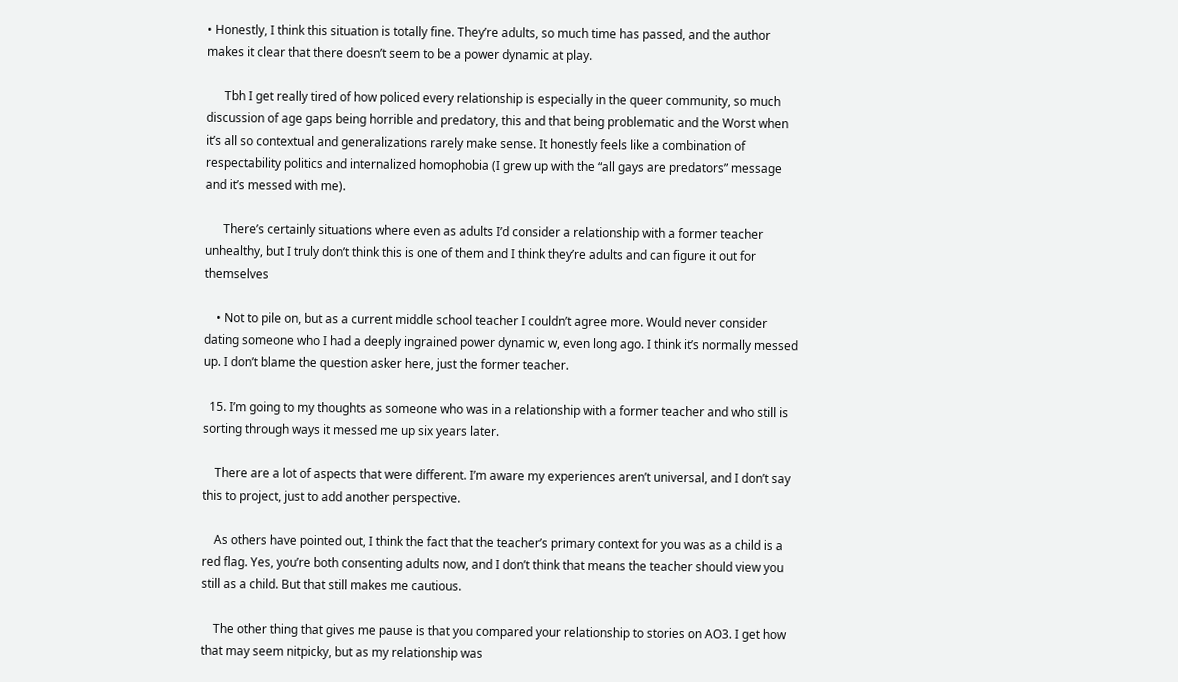• Honestly, I think this situation is totally fine. They’re adults, so much time has passed, and the author makes it clear that there doesn’t seem to be a power dynamic at play.

      Tbh I get really tired of how policed every relationship is especially in the queer community, so much discussion of age gaps being horrible and predatory, this and that being problematic and the Worst when it’s all so contextual and generalizations rarely make sense. It honestly feels like a combination of respectability politics and internalized homophobia (I grew up with the “all gays are predators” message and it’s messed with me).

      There’s certainly situations where even as adults I’d consider a relationship with a former teacher unhealthy, but I truly don’t think this is one of them and I think they’re adults and can figure it out for themselves

    • Not to pile on, but as a current middle school teacher I couldn’t agree more. Would never consider dating someone who I had a deeply ingrained power dynamic w, even long ago. I think it’s normally messed up. I don’t blame the question asker here, just the former teacher.

  15. I’m going to my thoughts as someone who was in a relationship with a former teacher and who still is sorting through ways it messed me up six years later.

    There are a lot of aspects that were different. I’m aware my experiences aren’t universal, and I don’t say this to project, just to add another perspective.

    As others have pointed out, I think the fact that the teacher’s primary context for you was as a child is a red flag. Yes, you’re both consenting adults now, and I don’t think that means the teacher should view you still as a child. But that still makes me cautious.

    The other thing that gives me pause is that you compared your relationship to stories on AO3. I get how that may seem nitpicky, but as my relationship was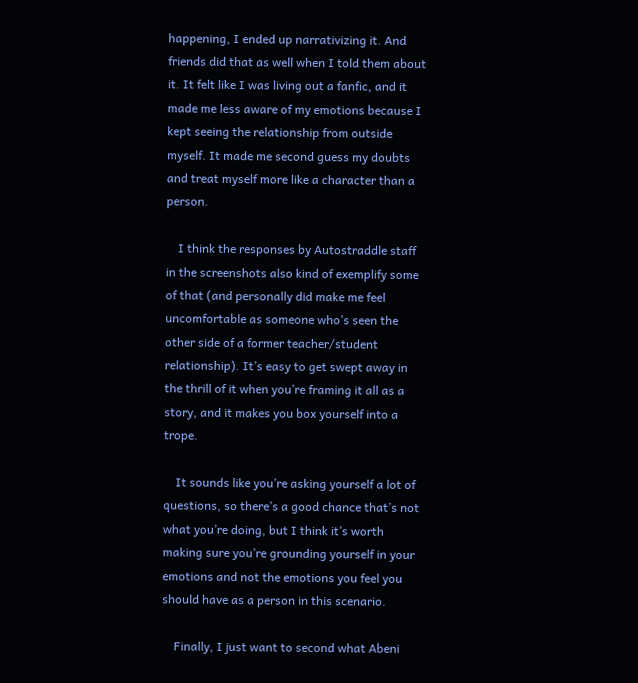happening, I ended up narrativizing it. And friends did that as well when I told them about it. It felt like I was living out a fanfic, and it made me less aware of my emotions because I kept seeing the relationship from outside myself. It made me second guess my doubts and treat myself more like a character than a person.

    I think the responses by Autostraddle staff in the screenshots also kind of exemplify some of that (and personally did make me feel uncomfortable as someone who’s seen the other side of a former teacher/student relationship). It’s easy to get swept away in the thrill of it when you’re framing it all as a story, and it makes you box yourself into a trope.

    It sounds like you’re asking yourself a lot of questions, so there’s a good chance that’s not what you’re doing, but I think it’s worth making sure you’re grounding yourself in your emotions and not the emotions you feel you should have as a person in this scenario.

    Finally, I just want to second what Abeni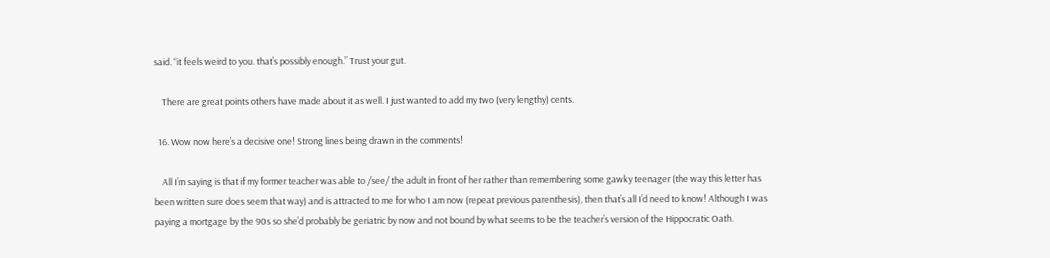said. “it feels weird to you. that’s possibly enough.” Trust your gut.

    There are great points others have made about it as well. I just wanted to add my two (very lengthy) cents.

  16. Wow now here’s a decisive one! Strong lines being drawn in the comments!

    All I’m saying is that if my former teacher was able to /see/ the adult in front of her rather than remembering some gawky teenager (the way this letter has been written sure does seem that way) and is attracted to me for who I am now (repeat previous parenthesis), then that’s all I’d need to know! Although I was paying a mortgage by the 90s so she’d probably be geriatric by now and not bound by what seems to be the teacher’s version of the Hippocratic Oath.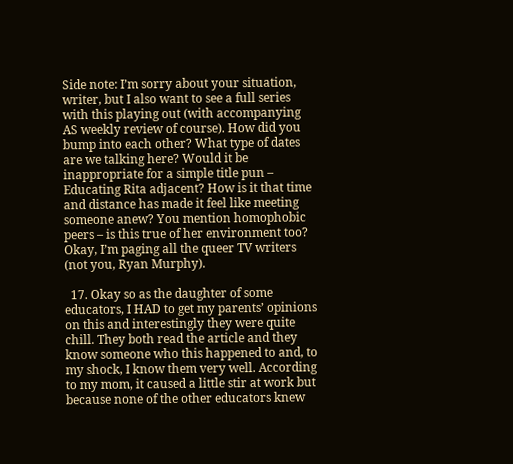Side note: I’m sorry about your situation, writer, but I also want to see a full series with this playing out (with accompanying AS weekly review of course). How did you bump into each other? What type of dates are we talking here? Would it be inappropriate for a simple title pun – Educating Rita adjacent? How is it that time and distance has made it feel like meeting someone anew? You mention homophobic peers – is this true of her environment too? Okay, I’m paging all the queer TV writers (not you, Ryan Murphy).

  17. Okay so as the daughter of some educators, I HAD to get my parents’ opinions on this and interestingly they were quite chill. They both read the article and they know someone who this happened to and, to my shock, I know them very well. According to my mom, it caused a little stir at work but because none of the other educators knew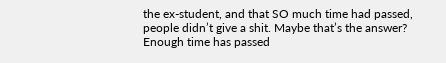the ex-student, and that SO much time had passed, people didn’t give a shit. Maybe that’s the answer? Enough time has passed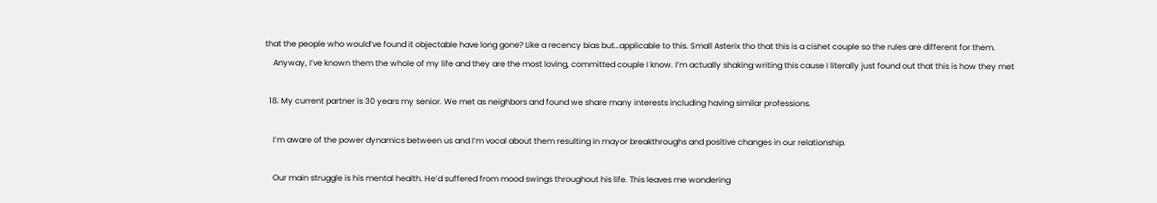that the people who would’ve found it objectable have long gone? Like a recency bias but…applicable to this. Small Asterix tho that this is a cishet couple so the rules are different for them.
    Anyway, I’ve known them the whole of my life and they are the most loving, committed couple I know. I’m actually shaking writing this cause I literally just found out that this is how they met

  18. My current partner is 30 years my senior. We met as neighbors and found we share many interests including having similar professions.

    I’m aware of the power dynamics between us and I’m vocal about them resulting in mayor breakthroughs and positive changes in our relationship.

    Our main struggle is his mental health. He’d suffered from mood swings throughout his life. This leaves me wondering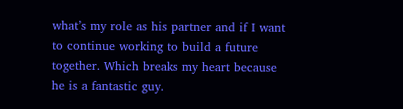what’s my role as his partner and if I want to continue working to build a future together. Which breaks my heart because he is a fantastic guy.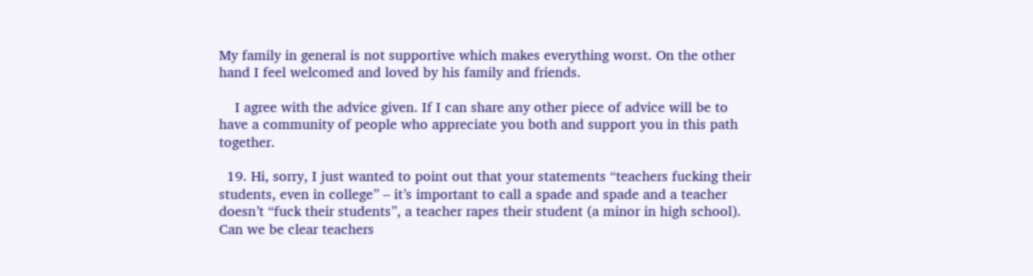My family in general is not supportive which makes everything worst. On the other hand I feel welcomed and loved by his family and friends.

    I agree with the advice given. If I can share any other piece of advice will be to have a community of people who appreciate you both and support you in this path together.

  19. Hi, sorry, I just wanted to point out that your statements “teachers fucking their students, even in college” – it’s important to call a spade and spade and a teacher doesn’t “fuck their students”, a teacher rapes their student (a minor in high school). Can we be clear teachers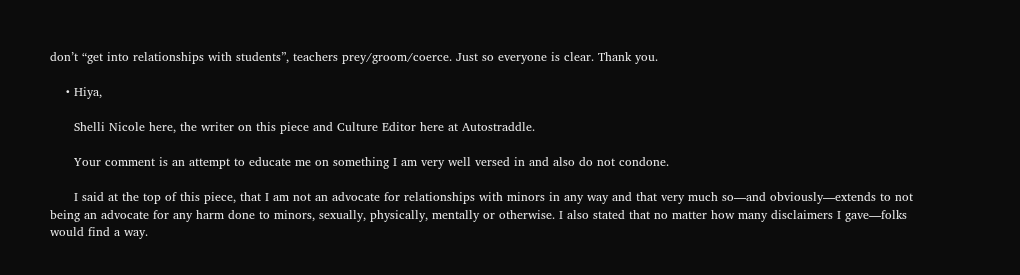don’t “get into relationships with students”, teachers prey/groom/coerce. Just so everyone is clear. Thank you.

    • Hiya,

      Shelli Nicole here, the writer on this piece and Culture Editor here at Autostraddle.

      Your comment is an attempt to educate me on something I am very well versed in and also do not condone.

      I said at the top of this piece, that I am not an advocate for relationships with minors in any way and that very much so—and obviously—extends to not being an advocate for any harm done to minors, sexually, physically, mentally or otherwise. I also stated that no matter how many disclaimers I gave—folks would find a way.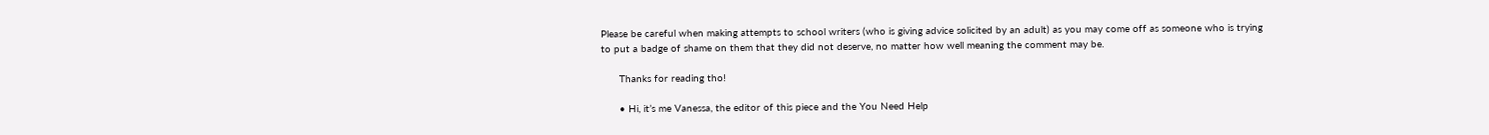Please be careful when making attempts to school writers (who is giving advice solicited by an adult) as you may come off as someone who is trying to put a badge of shame on them that they did not deserve, no matter how well meaning the comment may be.

      Thanks for reading tho!

      • Hi, it’s me Vanessa, the editor of this piece and the You Need Help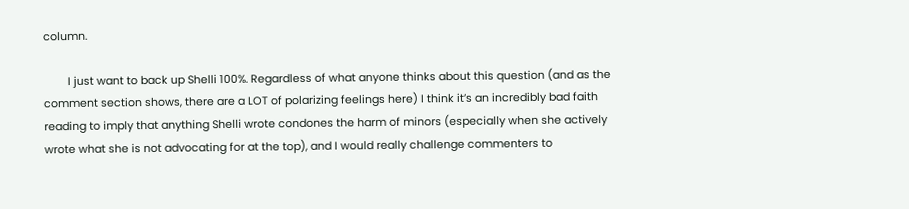column.

        I just want to back up Shelli 100%. Regardless of what anyone thinks about this question (and as the comment section shows, there are a LOT of polarizing feelings here) I think it’s an incredibly bad faith reading to imply that anything Shelli wrote condones the harm of minors (especially when she actively wrote what she is not advocating for at the top), and I would really challenge commenters to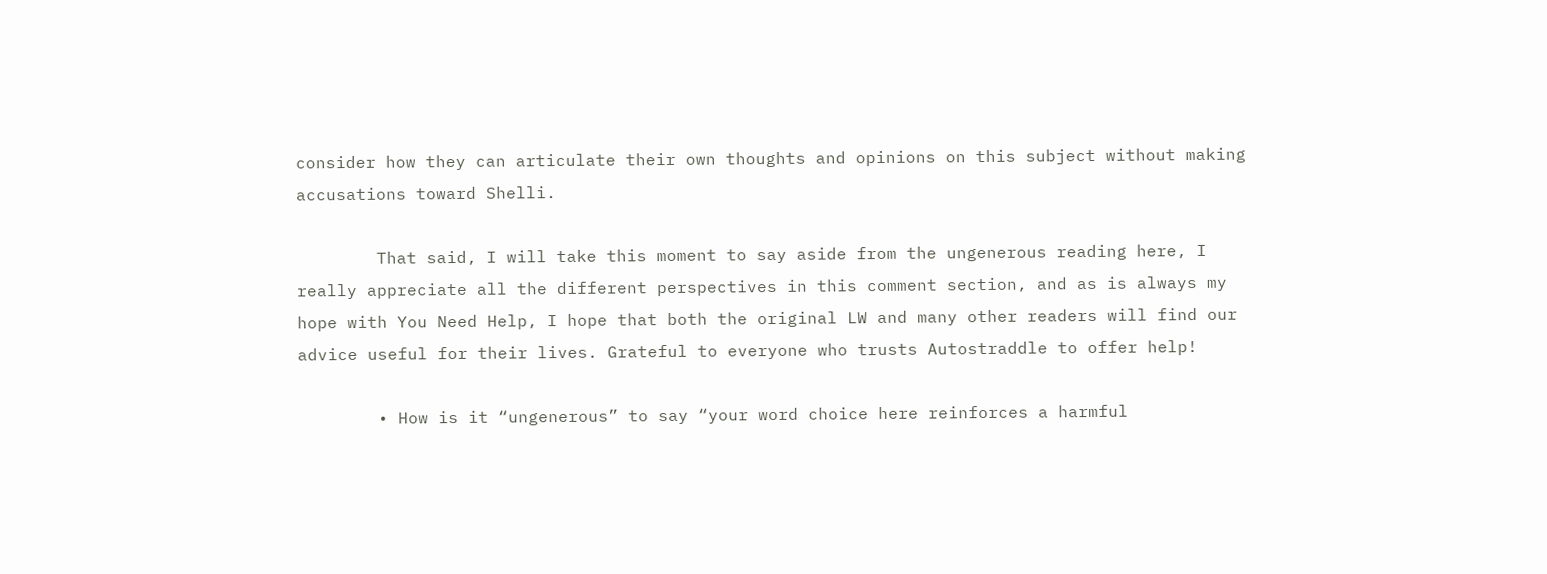consider how they can articulate their own thoughts and opinions on this subject without making accusations toward Shelli.

        That said, I will take this moment to say aside from the ungenerous reading here, I really appreciate all the different perspectives in this comment section, and as is always my hope with You Need Help, I hope that both the original LW and many other readers will find our advice useful for their lives. Grateful to everyone who trusts Autostraddle to offer help!

        • How is it “ungenerous” to say “your word choice here reinforces a harmful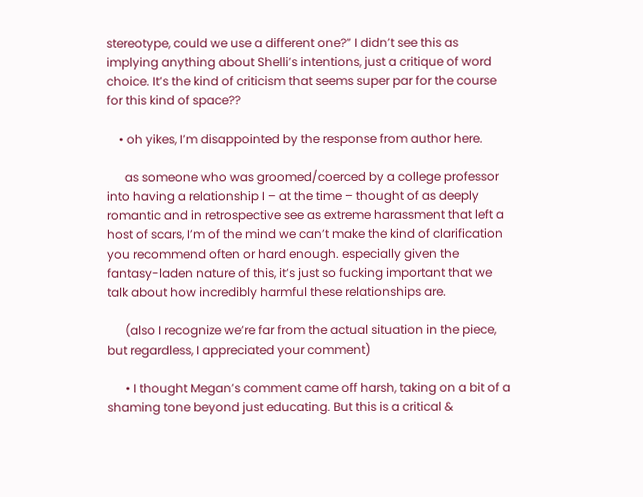stereotype, could we use a different one?” I didn’t see this as implying anything about Shelli’s intentions, just a critique of word choice. It’s the kind of criticism that seems super par for the course for this kind of space??

    • oh yikes, I’m disappointed by the response from author here.

      as someone who was groomed/coerced by a college professor into having a relationship I – at the time – thought of as deeply romantic and in retrospective see as extreme harassment that left a host of scars, I’m of the mind we can’t make the kind of clarification you recommend often or hard enough. especially given the fantasy-laden nature of this, it’s just so fucking important that we talk about how incredibly harmful these relationships are.

      (also I recognize we’re far from the actual situation in the piece, but regardless, I appreciated your comment)

      • I thought Megan’s comment came off harsh, taking on a bit of a shaming tone beyond just educating. But this is a critical &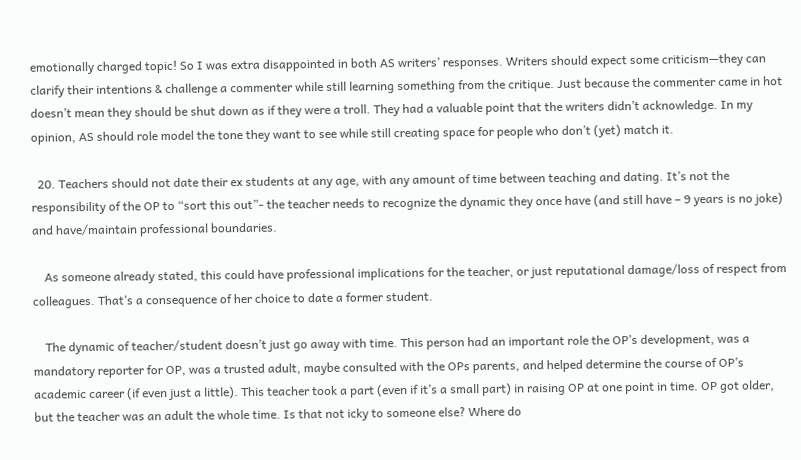emotionally charged topic! So I was extra disappointed in both AS writers’ responses. Writers should expect some criticism—they can clarify their intentions & challenge a commenter while still learning something from the critique. Just because the commenter came in hot doesn’t mean they should be shut down as if they were a troll. They had a valuable point that the writers didn’t acknowledge. In my opinion, AS should role model the tone they want to see while still creating space for people who don’t (yet) match it.

  20. Teachers should not date their ex students at any age, with any amount of time between teaching and dating. It’s not the responsibility of the OP to “sort this out”- the teacher needs to recognize the dynamic they once have (and still have – 9 years is no joke) and have/maintain professional boundaries.

    As someone already stated, this could have professional implications for the teacher, or just reputational damage/loss of respect from colleagues. That’s a consequence of her choice to date a former student.

    The dynamic of teacher/student doesn’t just go away with time. This person had an important role the OP’s development, was a mandatory reporter for OP, was a trusted adult, maybe consulted with the OPs parents, and helped determine the course of OP’s academic career (if even just a little). This teacher took a part (even if it’s a small part) in raising OP at one point in time. OP got older, but the teacher was an adult the whole time. Is that not icky to someone else? Where do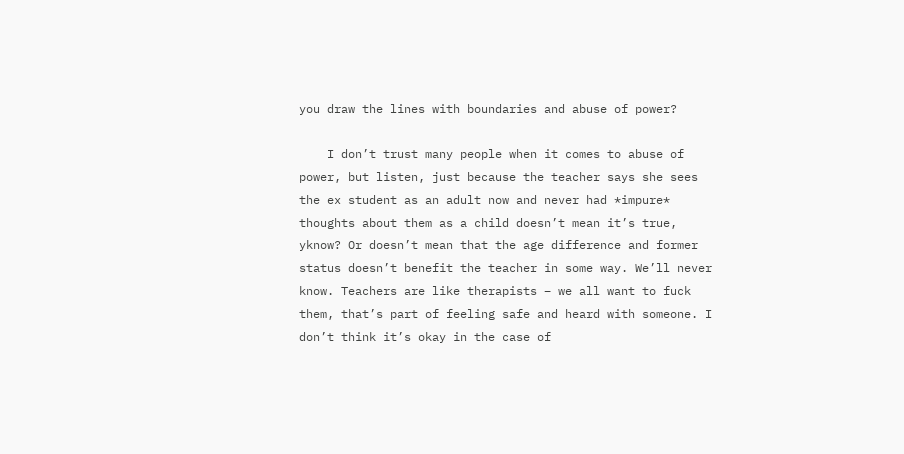you draw the lines with boundaries and abuse of power?

    I don’t trust many people when it comes to abuse of power, but listen, just because the teacher says she sees the ex student as an adult now and never had *impure* thoughts about them as a child doesn’t mean it’s true, yknow? Or doesn’t mean that the age difference and former status doesn’t benefit the teacher in some way. We’ll never know. Teachers are like therapists – we all want to fuck them, that’s part of feeling safe and heard with someone. I don’t think it’s okay in the case of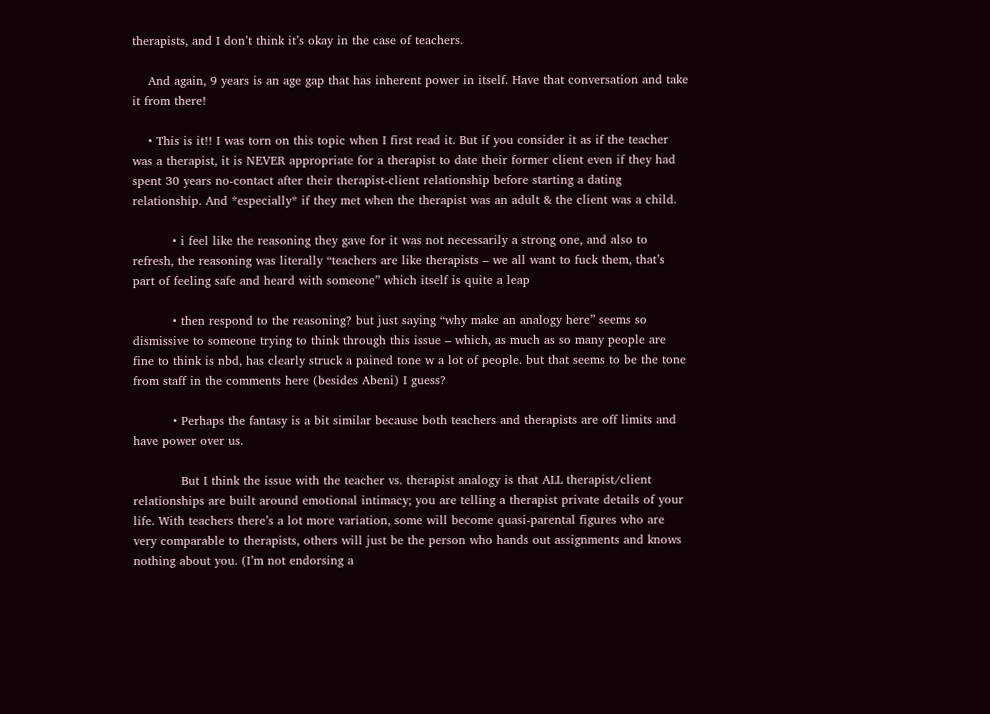therapists, and I don’t think it’s okay in the case of teachers.

    And again, 9 years is an age gap that has inherent power in itself. Have that conversation and take it from there!

    • This is it!! I was torn on this topic when I first read it. But if you consider it as if the teacher was a therapist, it is NEVER appropriate for a therapist to date their former client even if they had spent 30 years no-contact after their therapist-client relationship before starting a dating relationship. And *especially* if they met when the therapist was an adult & the client was a child.

          • i feel like the reasoning they gave for it was not necessarily a strong one, and also to refresh, the reasoning was literally “teachers are like therapists – we all want to fuck them, that’s part of feeling safe and heard with someone” which itself is quite a leap

          • then respond to the reasoning? but just saying “why make an analogy here” seems so dismissive to someone trying to think through this issue – which, as much as so many people are fine to think is nbd, has clearly struck a pained tone w a lot of people. but that seems to be the tone from staff in the comments here (besides Abeni) I guess?

          • Perhaps the fantasy is a bit similar because both teachers and therapists are off limits and have power over us.

            But I think the issue with the teacher vs. therapist analogy is that ALL therapist/client relationships are built around emotional intimacy; you are telling a therapist private details of your life. With teachers there’s a lot more variation, some will become quasi-parental figures who are very comparable to therapists, others will just be the person who hands out assignments and knows nothing about you. (I’m not endorsing a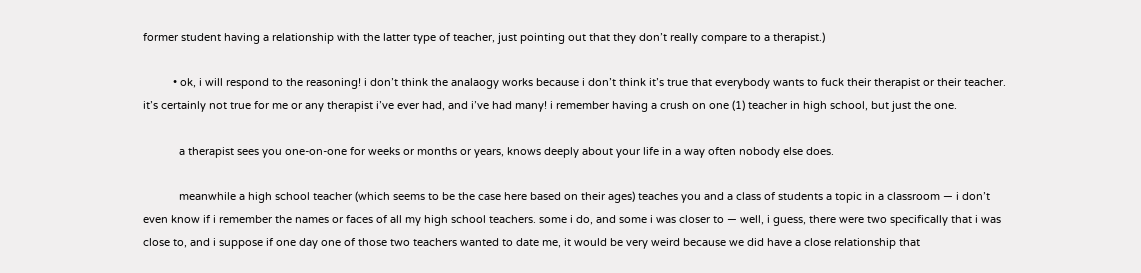former student having a relationship with the latter type of teacher, just pointing out that they don’t really compare to a therapist.)

          • ok, i will respond to the reasoning! i don’t think the analaogy works because i don’t think it’s true that everybody wants to fuck their therapist or their teacher. it’s certainly not true for me or any therapist i’ve ever had, and i’ve had many! i remember having a crush on one (1) teacher in high school, but just the one.

            a therapist sees you one-on-one for weeks or months or years, knows deeply about your life in a way often nobody else does.

            meanwhile a high school teacher (which seems to be the case here based on their ages) teaches you and a class of students a topic in a classroom — i don’t even know if i remember the names or faces of all my high school teachers. some i do, and some i was closer to — well, i guess, there were two specifically that i was close to, and i suppose if one day one of those two teachers wanted to date me, it would be very weird because we did have a close relationship that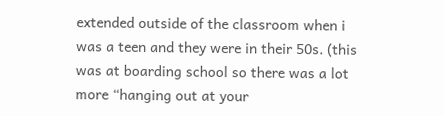extended outside of the classroom when i was a teen and they were in their 50s. (this was at boarding school so there was a lot more “hanging out at your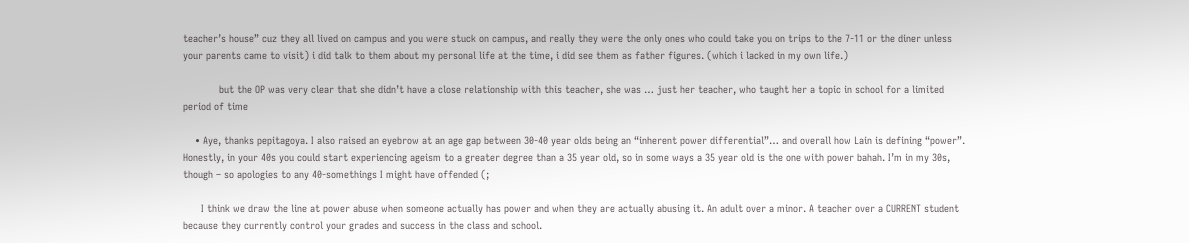teacher’s house” cuz they all lived on campus and you were stuck on campus, and really they were the only ones who could take you on trips to the 7-11 or the diner unless your parents came to visit) i did talk to them about my personal life at the time, i did see them as father figures. (which i lacked in my own life.)

            but the OP was very clear that she didn’t have a close relationship with this teacher, she was … just her teacher, who taught her a topic in school for a limited period of time

    • Aye, thanks pepitagoya. I also raised an eyebrow at an age gap between 30-40 year olds being an “inherent power differential”… and overall how Lain is defining “power”. Honestly, in your 40s you could start experiencing ageism to a greater degree than a 35 year old, so in some ways a 35 year old is the one with power bahah. I’m in my 30s, though – so apologies to any 40-somethings I might have offended (;

      I think we draw the line at power abuse when someone actually has power and when they are actually abusing it. An adult over a minor. A teacher over a CURRENT student because they currently control your grades and success in the class and school.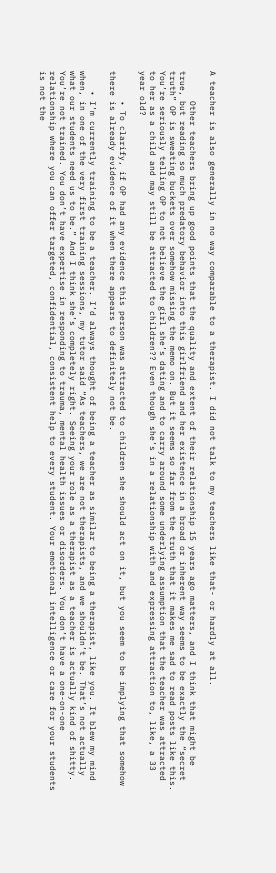A teacher is also generally in no way comparable to a therapist. I did not talk to my teachers like that- or hardly at all.

      Other teachers bring up good points that the quality and extent of their relationship 15 years ago matters, and I think that might be true, but reading so much predatory behavior into this girlfriend and her existence in a broad or inherent way seems to be exactly the “secret truth” OP is sweating buckets over somehow missing the memo on. But it seems so far from the truth that it makes me sad to read posts like this. You’re seriously telling OP to not believe the girl she’s dating and to carry around some underlying assumption that the teacher was attracted to her as a child and may still be attracted to children?? Even though she’s in a relationship with and expressing attraction to, like, a 33 year old?

      • To clarify, if OP had any evidence this person was attracted to children she should act on it, but you seem to be implying that somehow there is already evidence of it when there appears to definitely not be.

    • I’m currently training to be a teacher. I’d always thought of being a teacher as similar to being a therapist, like you. It blew my mind when, in one of the very first training sessions, my tutor said “As teachers, we are not therapists, and we shouldn’t be. That’s not actually what our students need us to be.” And I think she’s completely right. Seeing your role as a therapist as a teacher is actually kind of shitty. You’re not trained. You don’t have expertise in responding to trauma, mental health issues or disorders. You don’t have a one-on-one relationship where you can offer targeted, confidential, consistent help to every student. Your emotional intelligence or care for your students is not the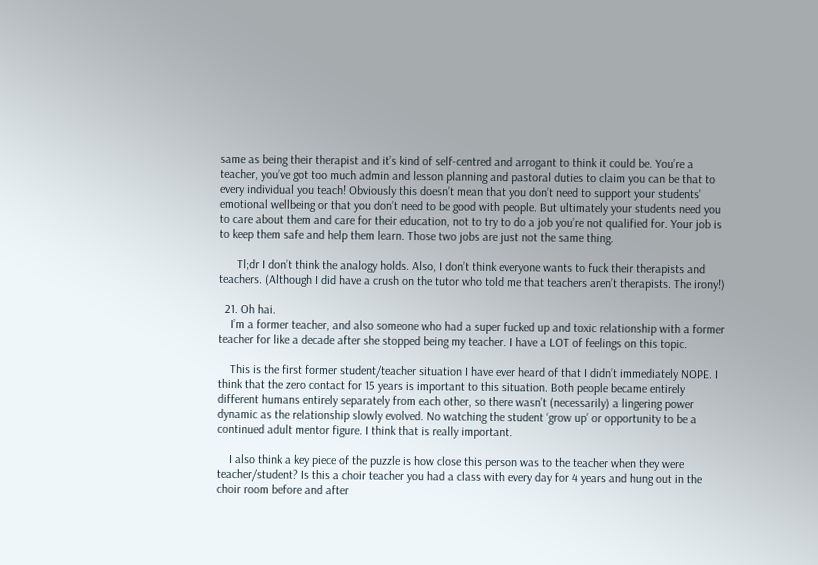same as being their therapist and it’s kind of self-centred and arrogant to think it could be. You’re a teacher, you’ve got too much admin and lesson planning and pastoral duties to claim you can be that to every individual you teach! Obviously this doesn’t mean that you don’t need to support your students’ emotional wellbeing or that you don’t need to be good with people. But ultimately your students need you to care about them and care for their education, not to try to do a job you’re not qualified for. Your job is to keep them safe and help them learn. Those two jobs are just not the same thing.

      Tl;dr I don’t think the analogy holds. Also, I don’t think everyone wants to fuck their therapists and teachers. (Although I did have a crush on the tutor who told me that teachers aren’t therapists. The irony!)

  21. Oh hai.
    I’m a former teacher, and also someone who had a super fucked up and toxic relationship with a former teacher for like a decade after she stopped being my teacher. I have a LOT of feelings on this topic.

    This is the first former student/teacher situation I have ever heard of that I didn’t immediately NOPE. I think that the zero contact for 15 years is important to this situation. Both people became entirely different humans entirely separately from each other, so there wasn’t (necessarily) a lingering power dynamic as the relationship slowly evolved. No watching the student ‘grow up’ or opportunity to be a continued adult mentor figure. I think that is really important.

    I also think a key piece of the puzzle is how close this person was to the teacher when they were teacher/student? Is this a choir teacher you had a class with every day for 4 years and hung out in the choir room before and after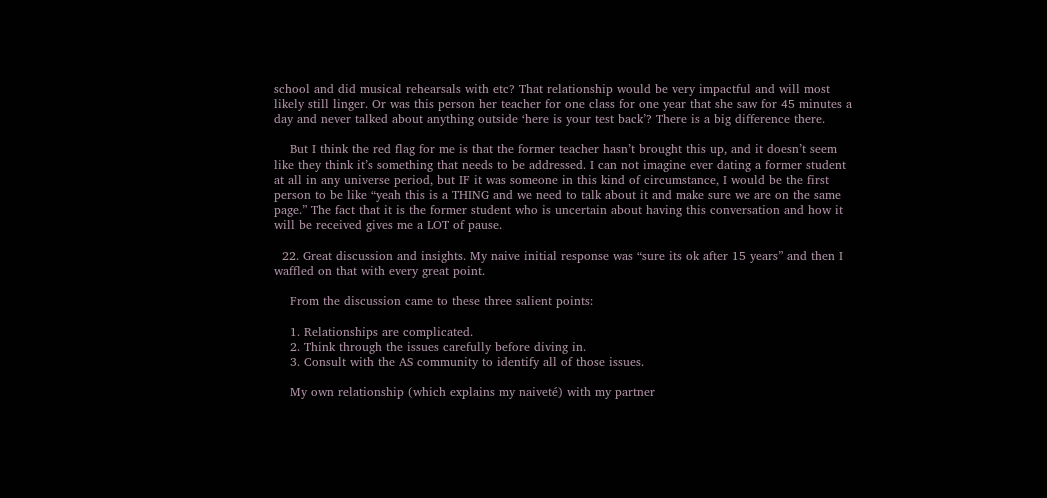school and did musical rehearsals with etc? That relationship would be very impactful and will most likely still linger. Or was this person her teacher for one class for one year that she saw for 45 minutes a day and never talked about anything outside ‘here is your test back’? There is a big difference there.

    But I think the red flag for me is that the former teacher hasn’t brought this up, and it doesn’t seem like they think it’s something that needs to be addressed. I can not imagine ever dating a former student at all in any universe period, but IF it was someone in this kind of circumstance, I would be the first person to be like “yeah this is a THING and we need to talk about it and make sure we are on the same page.” The fact that it is the former student who is uncertain about having this conversation and how it will be received gives me a LOT of pause.

  22. Great discussion and insights. My naive initial response was “sure its ok after 15 years” and then I waffled on that with every great point.

    From the discussion came to these three salient points:

    1. Relationships are complicated.
    2. Think through the issues carefully before diving in.
    3. Consult with the AS community to identify all of those issues.

    My own relationship (which explains my naiveté) with my partner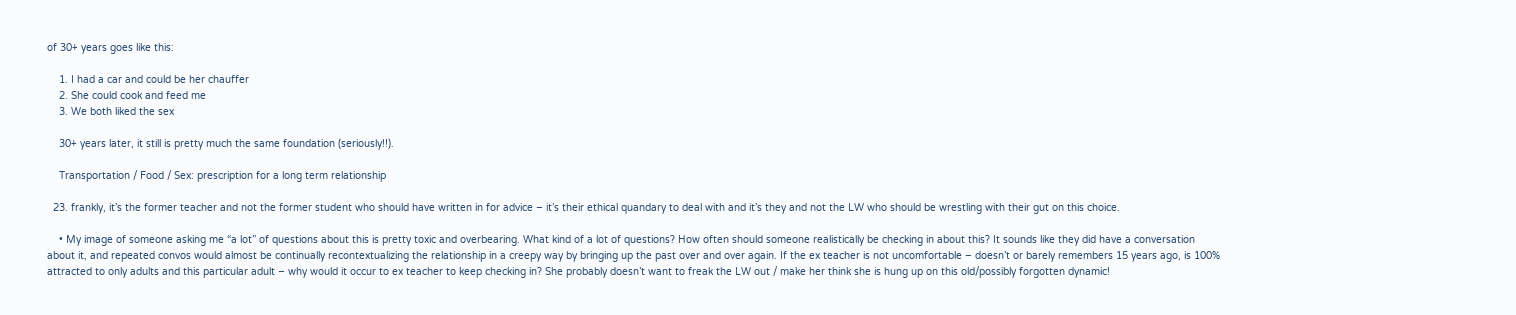of 30+ years goes like this:

    1. I had a car and could be her chauffer
    2. She could cook and feed me
    3. We both liked the sex

    30+ years later, it still is pretty much the same foundation (seriously!!).

    Transportation / Food / Sex: prescription for a long term relationship

  23. frankly, it’s the former teacher and not the former student who should have written in for advice – it’s their ethical quandary to deal with and it’s they and not the LW who should be wrestling with their gut on this choice.

    • My image of someone asking me “a lot” of questions about this is pretty toxic and overbearing. What kind of a lot of questions? How often should someone realistically be checking in about this? It sounds like they did have a conversation about it, and repeated convos would almost be continually recontextualizing the relationship in a creepy way by bringing up the past over and over again. If the ex teacher is not uncomfortable – doesn’t or barely remembers 15 years ago, is 100% attracted to only adults and this particular adult – why would it occur to ex teacher to keep checking in? She probably doesn’t want to freak the LW out / make her think she is hung up on this old/possibly forgotten dynamic!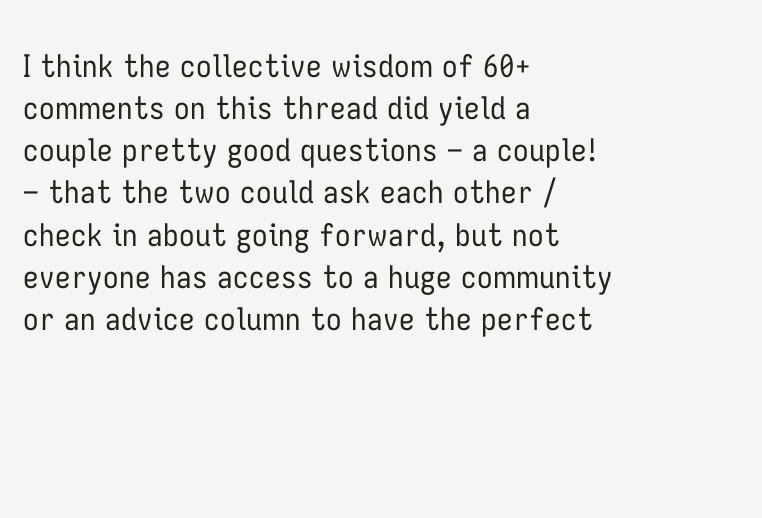I think the collective wisdom of 60+ comments on this thread did yield a couple pretty good questions – a couple! – that the two could ask each other / check in about going forward, but not everyone has access to a huge community or an advice column to have the perfect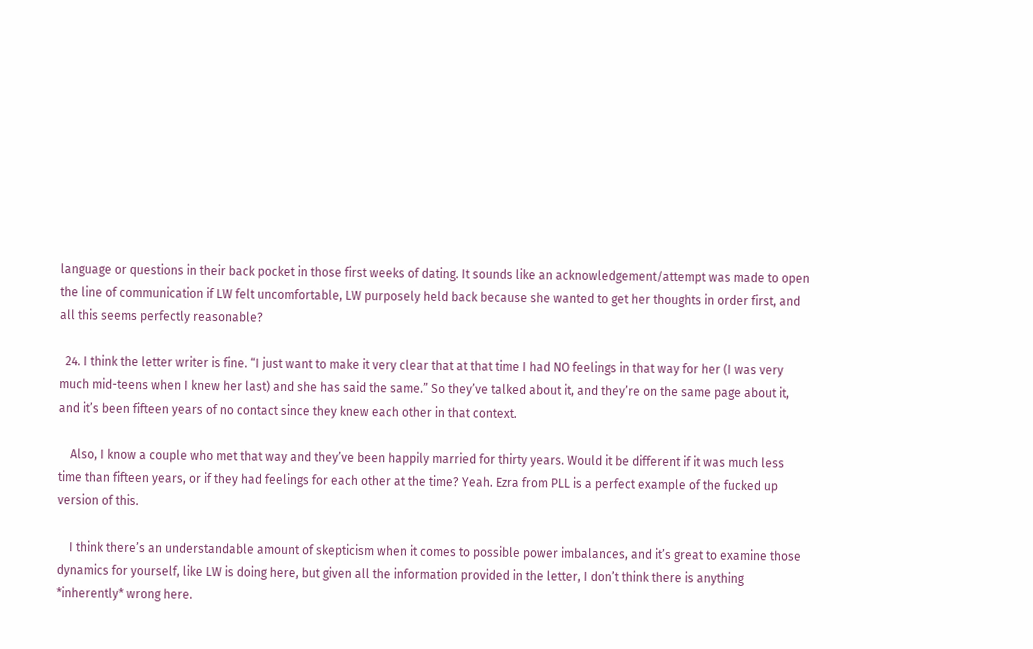language or questions in their back pocket in those first weeks of dating. It sounds like an acknowledgement/attempt was made to open the line of communication if LW felt uncomfortable, LW purposely held back because she wanted to get her thoughts in order first, and all this seems perfectly reasonable?

  24. I think the letter writer is fine. “I just want to make it very clear that at that time I had NO feelings in that way for her (I was very much mid-teens when I knew her last) and she has said the same.” So they’ve talked about it, and they’re on the same page about it, and it’s been fifteen years of no contact since they knew each other in that context.

    Also, I know a couple who met that way and they’ve been happily married for thirty years. Would it be different if it was much less time than fifteen years, or if they had feelings for each other at the time? Yeah. Ezra from PLL is a perfect example of the fucked up version of this.

    I think there’s an understandable amount of skepticism when it comes to possible power imbalances, and it’s great to examine those dynamics for yourself, like LW is doing here, but given all the information provided in the letter, I don’t think there is anything *inherently* wrong here.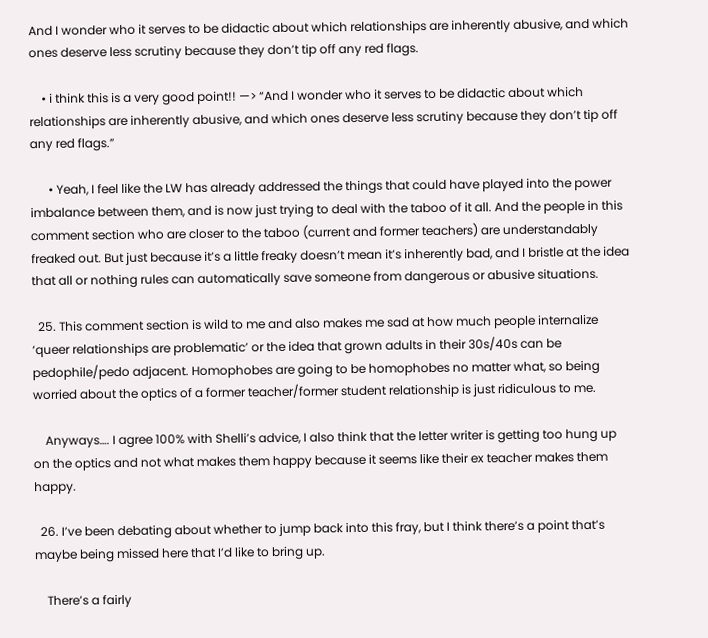And I wonder who it serves to be didactic about which relationships are inherently abusive, and which ones deserve less scrutiny because they don’t tip off any red flags.

    • i think this is a very good point!! —> “And I wonder who it serves to be didactic about which relationships are inherently abusive, and which ones deserve less scrutiny because they don’t tip off any red flags.”

      • Yeah, I feel like the LW has already addressed the things that could have played into the power imbalance between them, and is now just trying to deal with the taboo of it all. And the people in this comment section who are closer to the taboo (current and former teachers) are understandably freaked out. But just because it’s a little freaky doesn’t mean it’s inherently bad, and I bristle at the idea that all or nothing rules can automatically save someone from dangerous or abusive situations.

  25. This comment section is wild to me and also makes me sad at how much people internalize ‘queer relationships are problematic’ or the idea that grown adults in their 30s/40s can be pedophile/pedo adjacent. Homophobes are going to be homophobes no matter what, so being worried about the optics of a former teacher/former student relationship is just ridiculous to me.

    Anyways…. I agree 100% with Shelli’s advice, I also think that the letter writer is getting too hung up on the optics and not what makes them happy because it seems like their ex teacher makes them happy.

  26. I’ve been debating about whether to jump back into this fray, but I think there’s a point that’s maybe being missed here that I’d like to bring up.

    There’s a fairly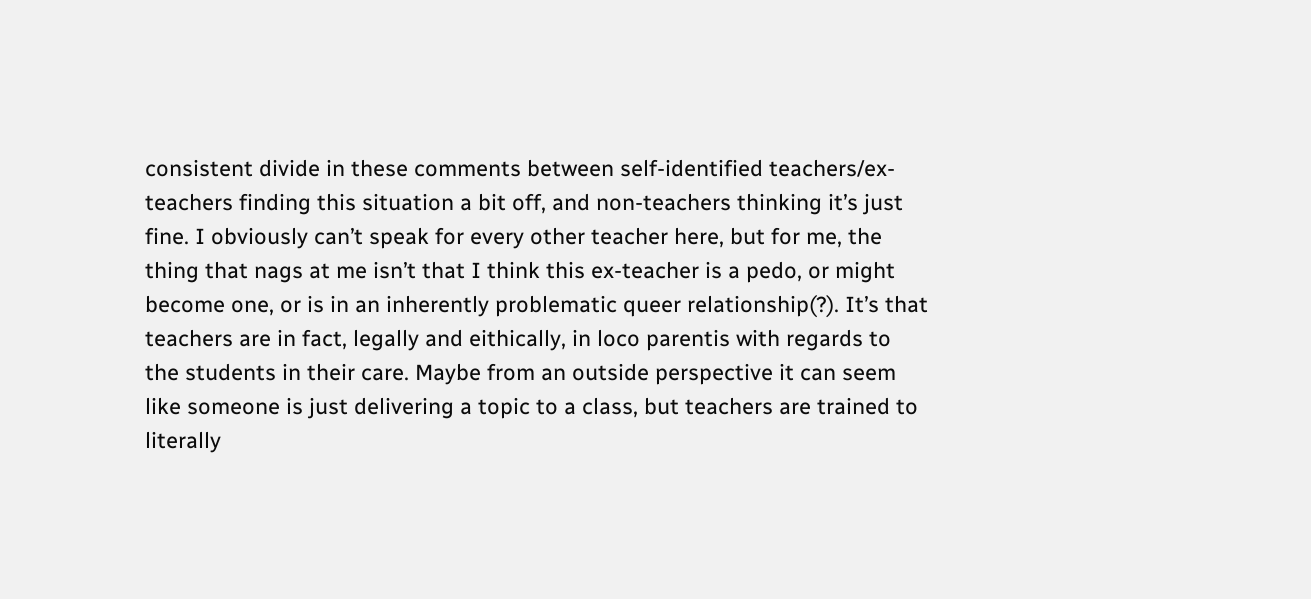consistent divide in these comments between self-identified teachers/ex-teachers finding this situation a bit off, and non-teachers thinking it’s just fine. I obviously can’t speak for every other teacher here, but for me, the thing that nags at me isn’t that I think this ex-teacher is a pedo, or might become one, or is in an inherently problematic queer relationship(?). It’s that teachers are in fact, legally and eithically, in loco parentis with regards to the students in their care. Maybe from an outside perspective it can seem like someone is just delivering a topic to a class, but teachers are trained to literally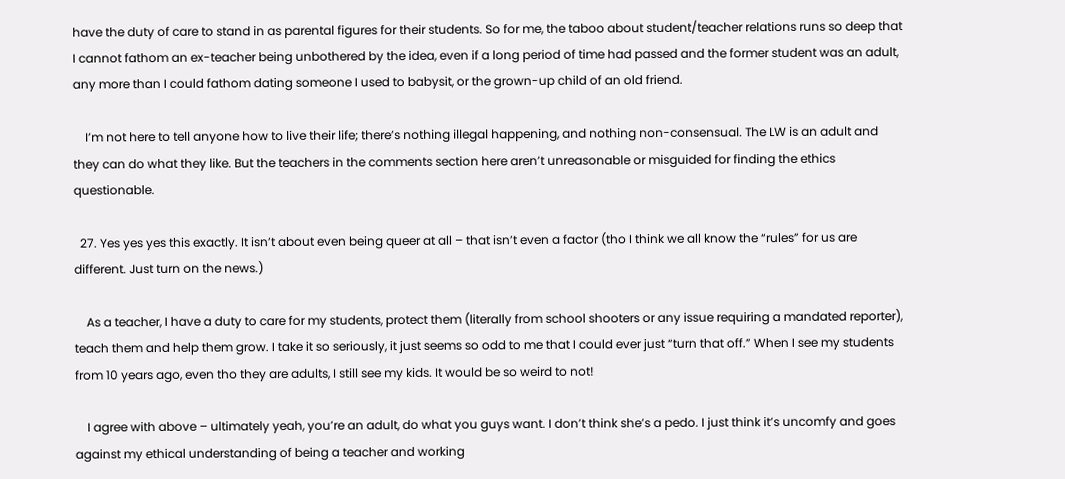have the duty of care to stand in as parental figures for their students. So for me, the taboo about student/teacher relations runs so deep that I cannot fathom an ex-teacher being unbothered by the idea, even if a long period of time had passed and the former student was an adult, any more than I could fathom dating someone I used to babysit, or the grown-up child of an old friend.

    I’m not here to tell anyone how to live their life; there’s nothing illegal happening, and nothing non-consensual. The LW is an adult and they can do what they like. But the teachers in the comments section here aren’t unreasonable or misguided for finding the ethics questionable.

  27. Yes yes yes this exactly. It isn’t about even being queer at all – that isn’t even a factor (tho I think we all know the “rules” for us are different. Just turn on the news.)

    As a teacher, I have a duty to care for my students, protect them (literally from school shooters or any issue requiring a mandated reporter), teach them and help them grow. I take it so seriously, it just seems so odd to me that I could ever just “turn that off.” When I see my students from 10 years ago, even tho they are adults, I still see my kids. It would be so weird to not!

    I agree with above – ultimately yeah, you’re an adult, do what you guys want. I don’t think she’s a pedo. I just think it’s uncomfy and goes against my ethical understanding of being a teacher and working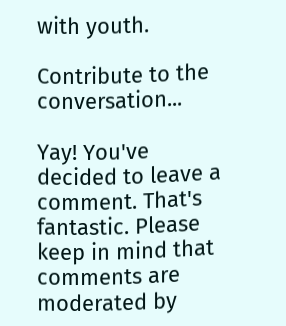with youth.

Contribute to the conversation...

Yay! You've decided to leave a comment. That's fantastic. Please keep in mind that comments are moderated by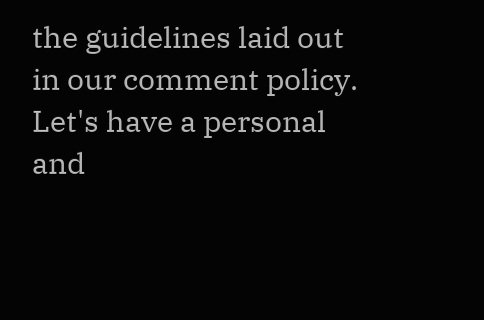the guidelines laid out in our comment policy. Let's have a personal and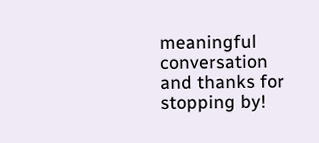meaningful conversation and thanks for stopping by!